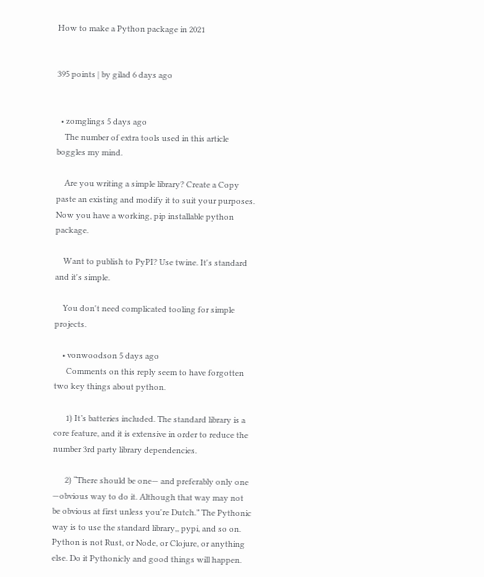How to make a Python package in 2021


395 points | by gilad 6 days ago


  • zomglings 5 days ago
    The number of extra tools used in this article boggles my mind.

    Are you writing a simple library? Create a Copy paste an existing and modify it to suit your purposes. Now you have a working, pip installable python package.

    Want to publish to PyPI? Use twine. It's standard and it's simple.

    You don't need complicated tooling for simple projects.

    • vonwoodson 5 days ago
      Comments on this reply seem to have forgotten two key things about python.

      1) It’s batteries included. The standard library is a core feature, and it is extensive in order to reduce the number 3rd party library dependencies.

      2) “There should be one— and preferably only one —obvious way to do it. Although that way may not be obvious at first unless you're Dutch.” The Pythonic way is to use the standard library,, pypi, and so on. Python is not Rust, or Node, or Clojure, or anything else. Do it Pythonicly and good things will happen.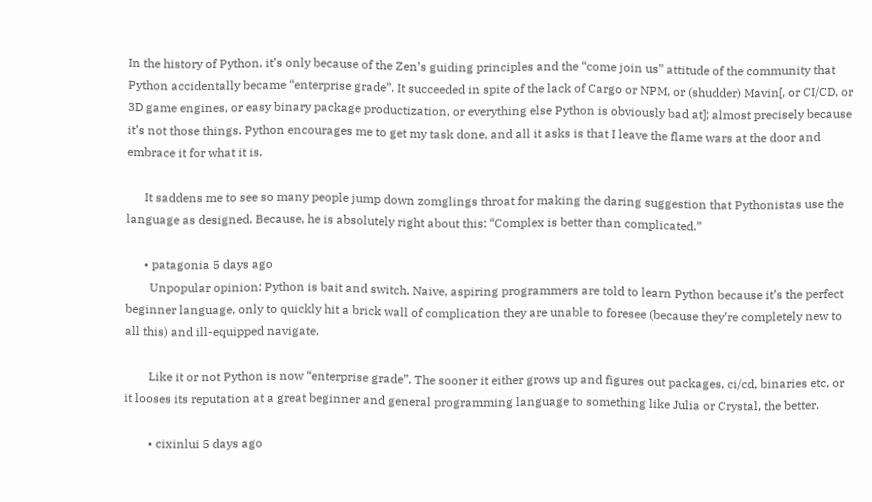In the history of Python, it’s only because of the Zen’s guiding principles and the “come join us” attitude of the community that Python accidentally became “enterprise grade”. It succeeded in spite of the lack of Cargo or NPM, or (shudder) Mavin[, or CI/CD, or 3D game engines, or easy binary package productization, or everything else Python is obviously bad at]; almost precisely because it’s not those things. Python encourages me to get my task done, and all it asks is that I leave the flame wars at the door and embrace it for what it is.

      It saddens me to see so many people jump down zomglings throat for making the daring suggestion that Pythonistas use the language as designed. Because, he is absolutely right about this: “Complex is better than complicated.”

      • patagonia 5 days ago
        Unpopular opinion: Python is bait and switch. Naive, aspiring programmers are told to learn Python because it’s the perfect beginner language, only to quickly hit a brick wall of complication they are unable to foresee (because they’re completely new to all this) and ill-equipped navigate.

        Like it or not Python is now “enterprise grade”. The sooner it either grows up and figures out packages, ci/cd, binaries etc, or it looses its reputation at a great beginner and general programming language to something like Julia or Crystal, the better.

        • cixinlui 5 days ago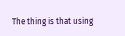The thing is that using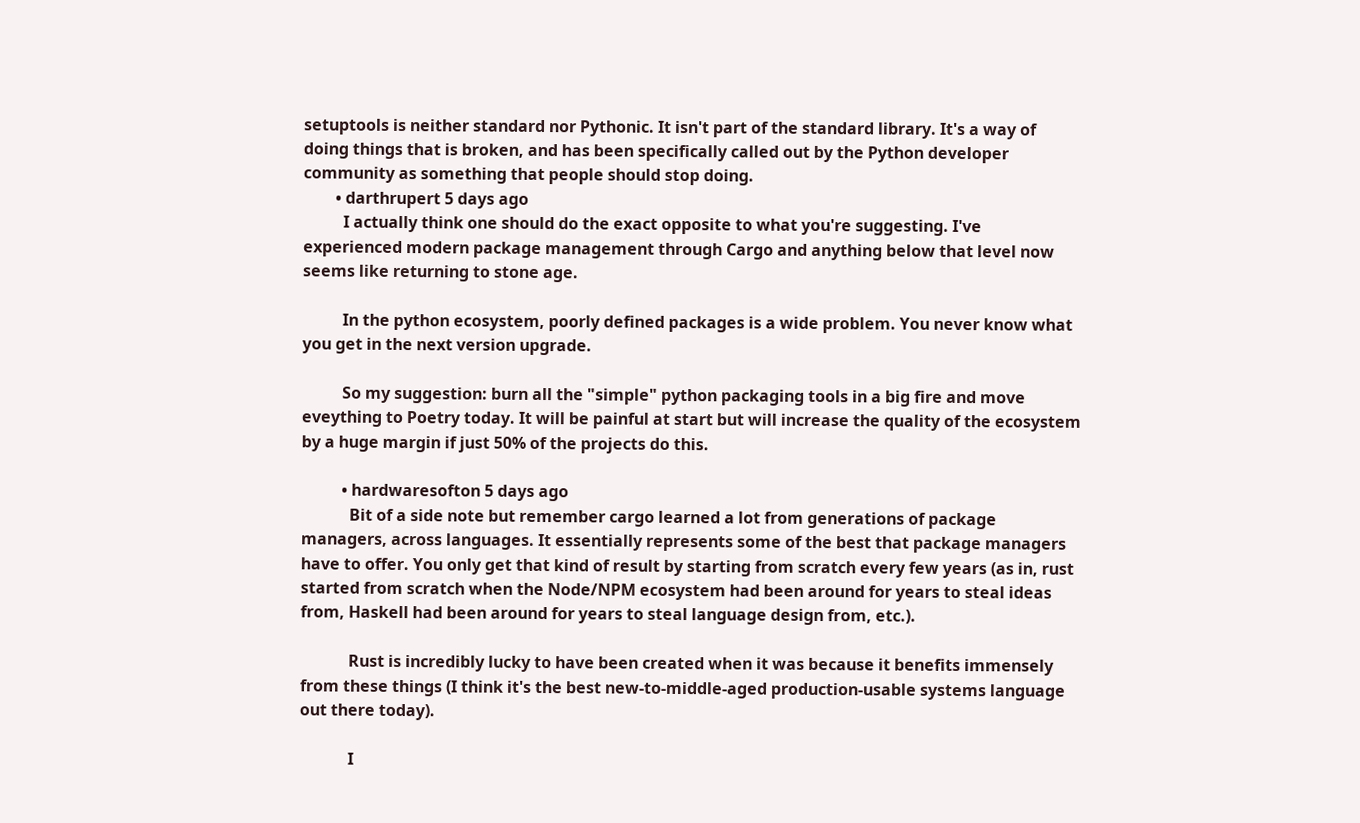setuptools is neither standard nor Pythonic. It isn't part of the standard library. It's a way of doing things that is broken, and has been specifically called out by the Python developer community as something that people should stop doing.
        • darthrupert 5 days ago
          I actually think one should do the exact opposite to what you're suggesting. I've experienced modern package management through Cargo and anything below that level now seems like returning to stone age.

          In the python ecosystem, poorly defined packages is a wide problem. You never know what you get in the next version upgrade.

          So my suggestion: burn all the "simple" python packaging tools in a big fire and move eveything to Poetry today. It will be painful at start but will increase the quality of the ecosystem by a huge margin if just 50% of the projects do this.

          • hardwaresofton 5 days ago
            Bit of a side note but remember cargo learned a lot from generations of package managers, across languages. It essentially represents some of the best that package managers have to offer. You only get that kind of result by starting from scratch every few years (as in, rust started from scratch when the Node/NPM ecosystem had been around for years to steal ideas from, Haskell had been around for years to steal language design from, etc.).

            Rust is incredibly lucky to have been created when it was because it benefits immensely from these things (I think it's the best new-to-middle-aged production-usable systems language out there today).

            I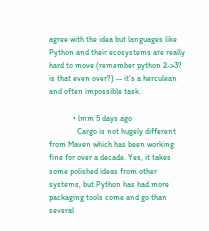agree with the idea but languages like Python and their ecosystems are really hard to move (remember python 2->3? is that even over?) -- it's a herculean and often impossible task.

            • lmm 5 days ago
              Cargo is not hugely different from Maven which has been working fine for over a decade. Yes, it takes some polished ideas from other systems, but Python has had more packaging tools come and go than several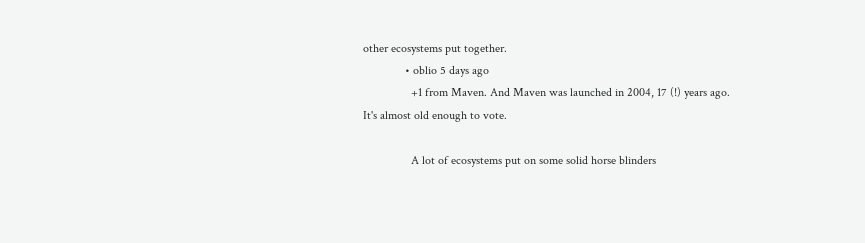other ecosystems put together.
              • oblio 5 days ago
                +1 from Maven. And Maven was launched in 2004, 17 (!) years ago. It's almost old enough to vote.

                A lot of ecosystems put on some solid horse blinders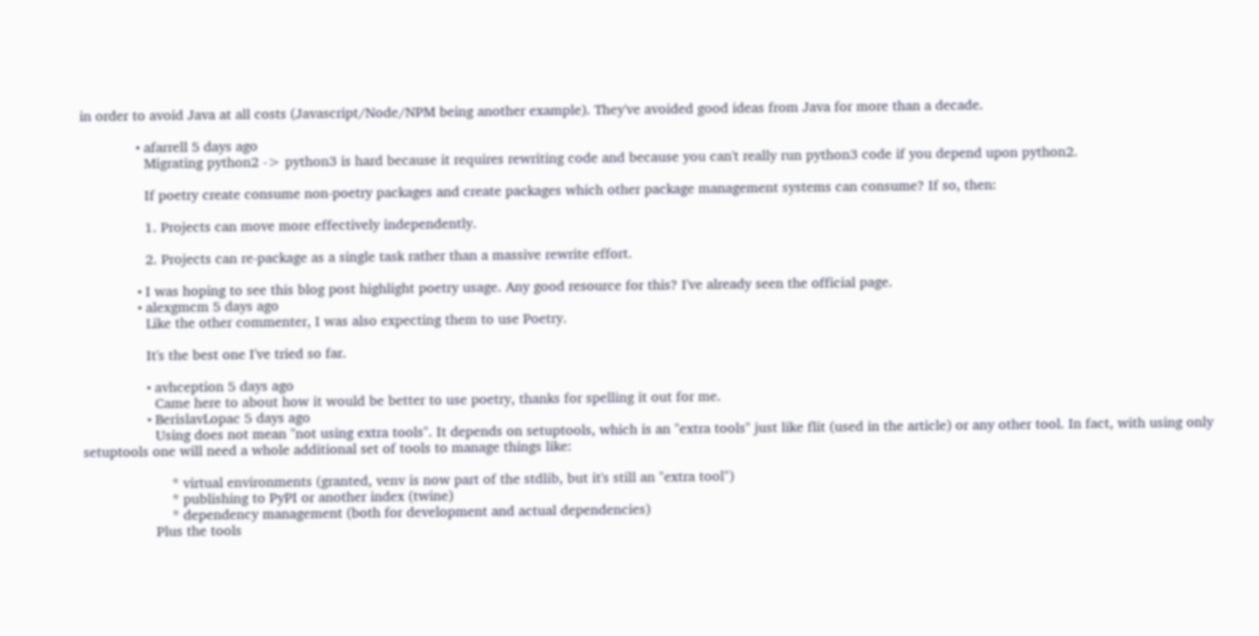in order to avoid Java at all costs (Javascript/Node/NPM being another example). They've avoided good ideas from Java for more than a decade.

              • afarrell 5 days ago
                Migrating python2 -> python3 is hard because it requires rewriting code and because you can't really run python3 code if you depend upon python2.

                If poetry create consume non-poetry packages and create packages which other package management systems can consume? If so, then:

                1. Projects can move more effectively independently.

                2. Projects can re-package as a single task rather than a massive rewrite effort.

              • I was hoping to see this blog post highlight poetry usage. Any good resource for this? I've already seen the official page.
              • alexgmcm 5 days ago
                Like the other commenter, I was also expecting them to use Poetry.

                It's the best one I've tried so far.

                • avhception 5 days ago
                  Came here to about how it would be better to use poetry, thanks for spelling it out for me.
                • BerislavLopac 5 days ago
                  Using does not mean "not using extra tools". It depends on setuptools, which is an "extra tools" just like flit (used in the article) or any other tool. In fact, with using only setuptools one will need a whole additional set of tools to manage things like:

                      * virtual environments (granted, venv is now part of the stdlib, but it's still an "extra tool")
                      * publishing to PyPI or another index (twine)
                      * dependency management (both for development and actual dependencies)
                  Plus the tools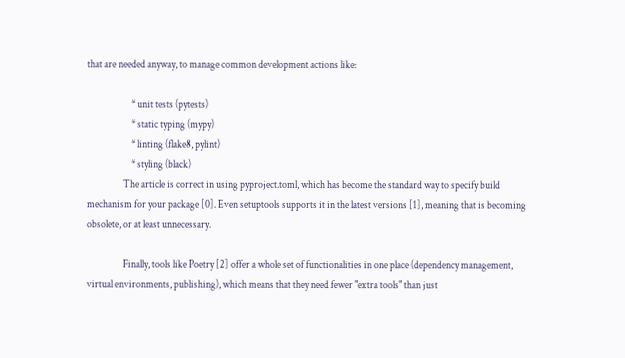that are needed anyway, to manage common development actions like:

                      * unit tests (pytests)
                      * static typing (mypy)
                      * linting (flake8, pylint)
                      * styling (black)
                  The article is correct in using pyproject.toml, which has become the standard way to specify build mechanism for your package [0]. Even setuptools supports it in the latest versions [1], meaning that is becoming obsolete, or at least unnecessary.

                  Finally, tools like Poetry [2] offer a whole set of functionalities in one place (dependency management, virtual environments, publishing), which means that they need fewer "extra tools" than just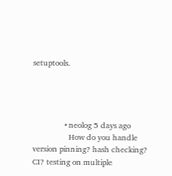setuptools.




                • neolog 5 days ago
                  How do you handle version pinning? hash checking? CI? testing on multiple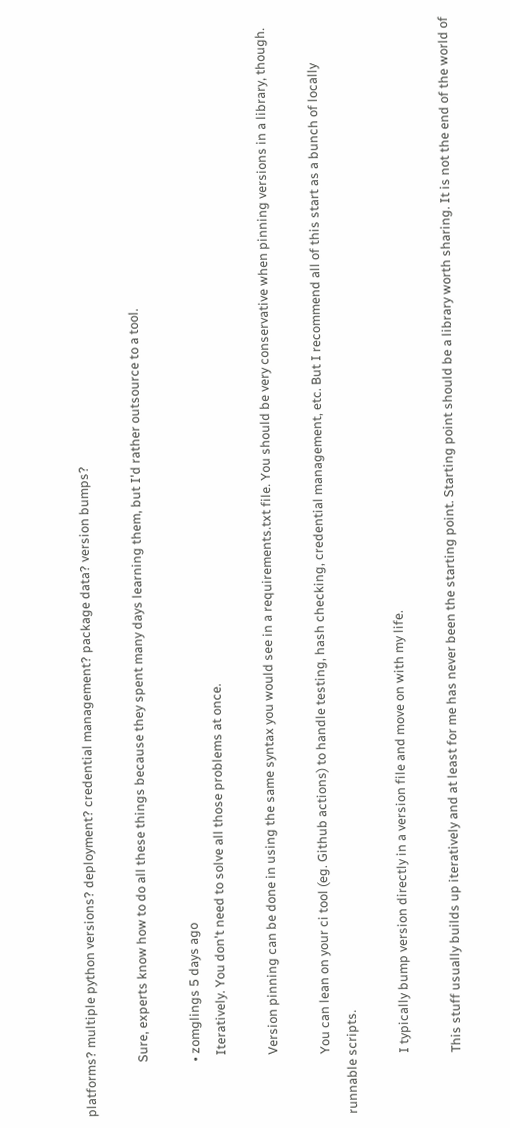platforms? multiple python versions? deployment? credential management? package data? version bumps?

                  Sure, experts know how to do all these things because they spent many days learning them, but I'd rather outsource to a tool.

                  • zomglings 5 days ago
                    Iteratively. You don't need to solve all those problems at once.

                    Version pinning can be done in using the same syntax you would see in a requirements.txt file. You should be very conservative when pinning versions in a library, though.

                    You can lean on your ci tool (eg. Github actions) to handle testing, hash checking, credential management, etc. But I recommend all of this start as a bunch of locally runnable scripts.

                    I typically bump version directly in a version file and move on with my life.

                    This stuff usually builds up iteratively and at least for me has never been the starting point. Starting point should be a library worth sharing. It is not the end of the world of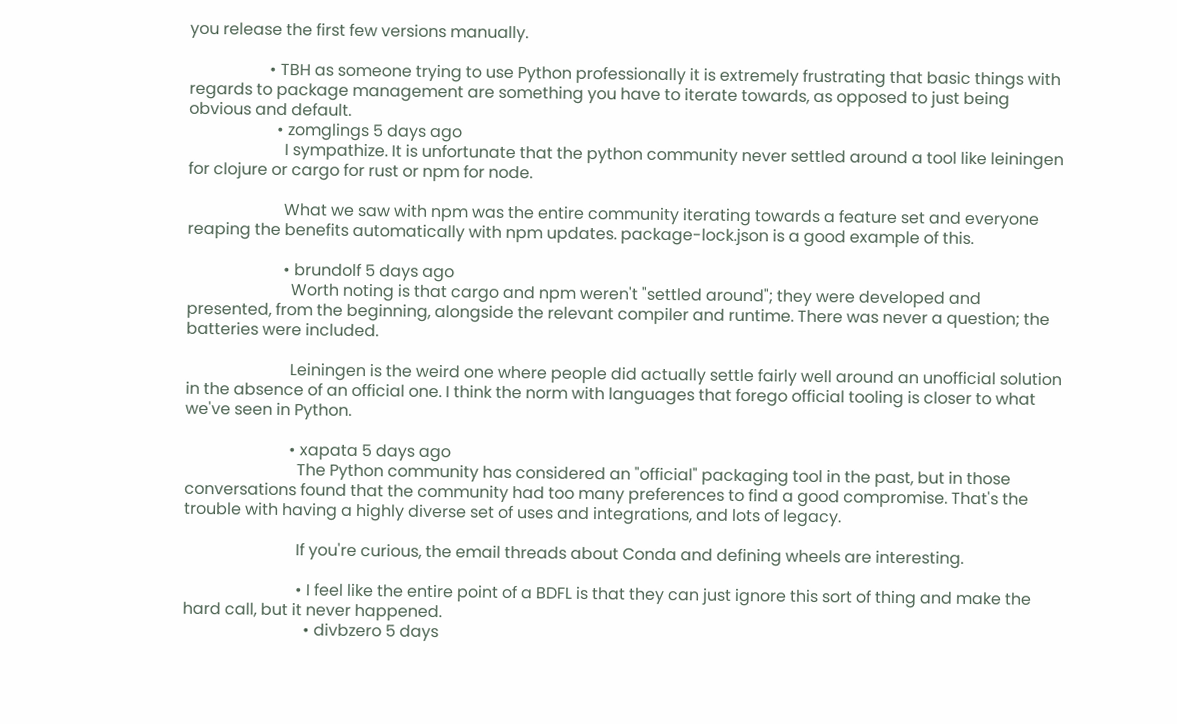you release the first few versions manually.

                    • TBH as someone trying to use Python professionally it is extremely frustrating that basic things with regards to package management are something you have to iterate towards, as opposed to just being obvious and default.
                      • zomglings 5 days ago
                        I sympathize. It is unfortunate that the python community never settled around a tool like leiningen for clojure or cargo for rust or npm for node.

                        What we saw with npm was the entire community iterating towards a feature set and everyone reaping the benefits automatically with npm updates. package-lock.json is a good example of this.

                        • brundolf 5 days ago
                          Worth noting is that cargo and npm weren't "settled around"; they were developed and presented, from the beginning, alongside the relevant compiler and runtime. There was never a question; the batteries were included.

                          Leiningen is the weird one where people did actually settle fairly well around an unofficial solution in the absence of an official one. I think the norm with languages that forego official tooling is closer to what we've seen in Python.

                          • xapata 5 days ago
                            The Python community has considered an "official" packaging tool in the past, but in those conversations found that the community had too many preferences to find a good compromise. That's the trouble with having a highly diverse set of uses and integrations, and lots of legacy.

                            If you're curious, the email threads about Conda and defining wheels are interesting.

                            • I feel like the entire point of a BDFL is that they can just ignore this sort of thing and make the hard call, but it never happened.
                              • divbzero 5 days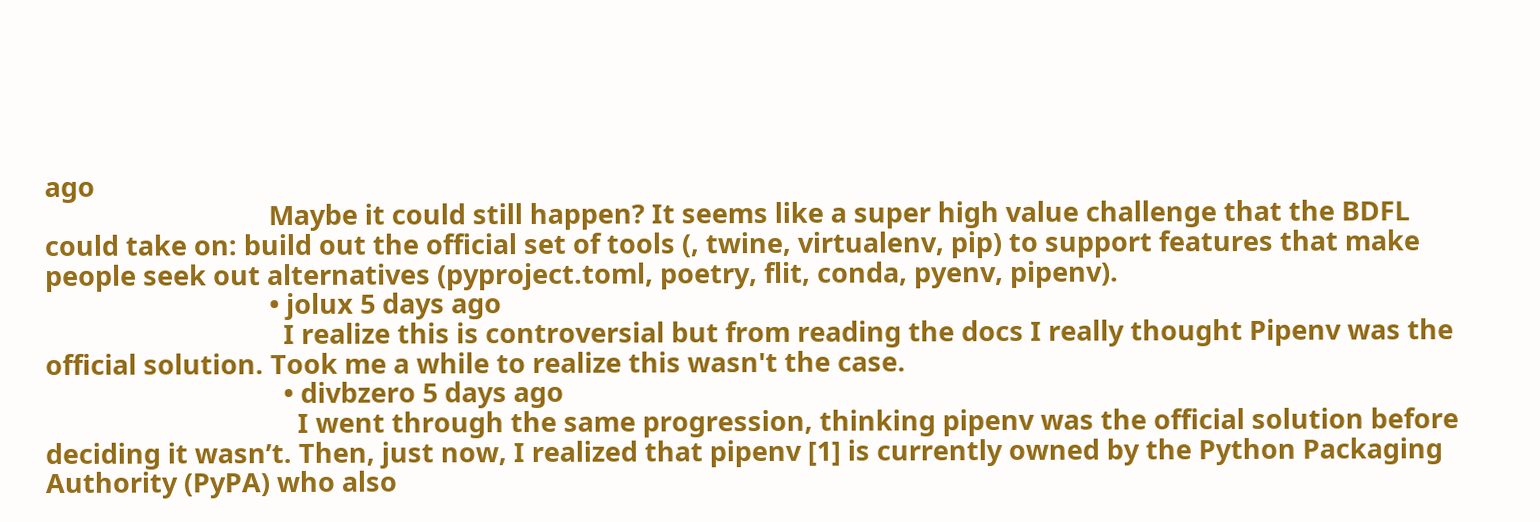ago
                                Maybe it could still happen? It seems like a super high value challenge that the BDFL could take on: build out the official set of tools (, twine, virtualenv, pip) to support features that make people seek out alternatives (pyproject.toml, poetry, flit, conda, pyenv, pipenv).
                                • jolux 5 days ago
                                  I realize this is controversial but from reading the docs I really thought Pipenv was the official solution. Took me a while to realize this wasn't the case.
                                  • divbzero 5 days ago
                                    I went through the same progression, thinking pipenv was the official solution before deciding it wasn’t. Then, just now, I realized that pipenv [1] is currently owned by the Python Packaging Authority (PyPA) who also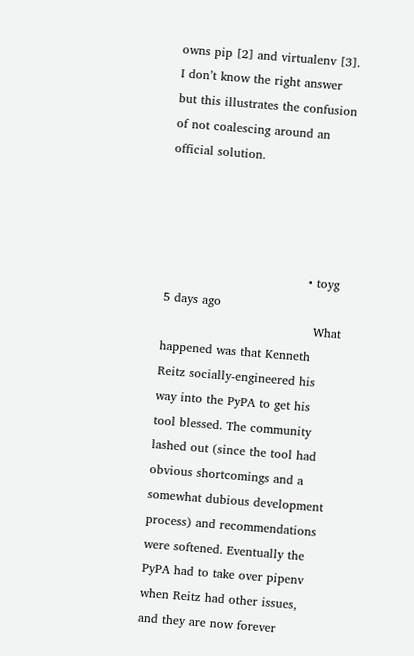owns pip [2] and virtualenv [3]. I don’t know the right answer but this illustrates the confusion of not coalescing around an official solution.




                                    • toyg 5 days ago
                                      What happened was that Kenneth Reitz socially-engineered his way into the PyPA to get his tool blessed. The community lashed out (since the tool had obvious shortcomings and a somewhat dubious development process) and recommendations were softened. Eventually the PyPA had to take over pipenv when Reitz had other issues, and they are now forever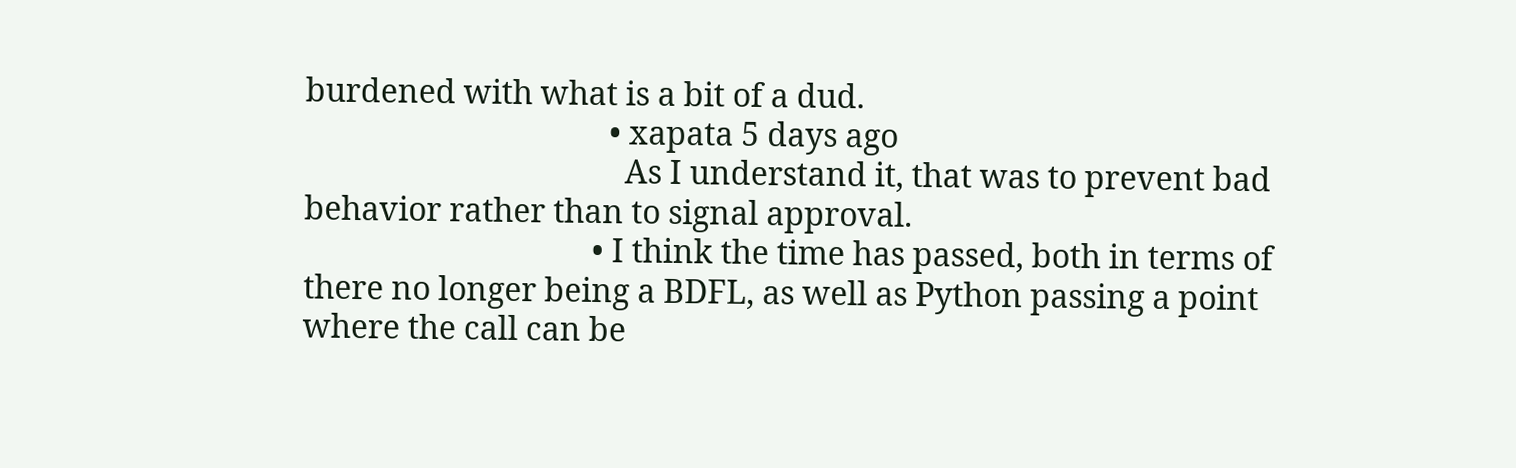burdened with what is a bit of a dud.
                                      • xapata 5 days ago
                                        As I understand it, that was to prevent bad behavior rather than to signal approval.
                                    • I think the time has passed, both in terms of there no longer being a BDFL, as well as Python passing a point where the call can be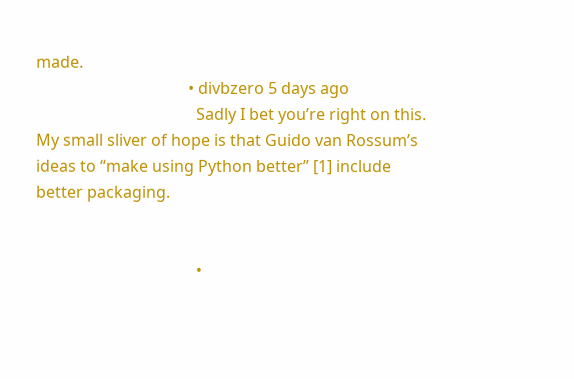made.
                                      • divbzero 5 days ago
                                        Sadly I bet you’re right on this. My small sliver of hope is that Guido van Rossum’s ideas to “make using Python better” [1] include better packaging.


                                        •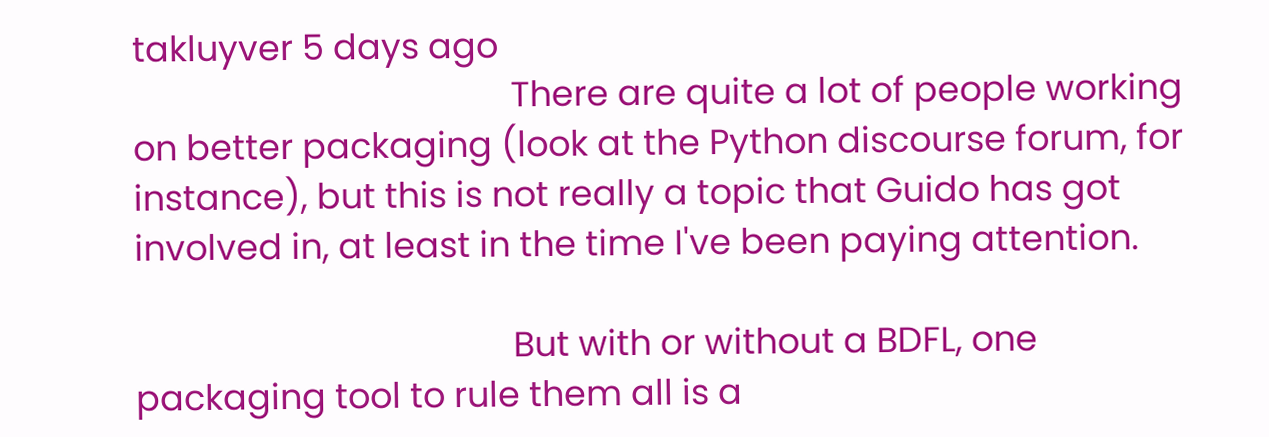takluyver 5 days ago
                                          There are quite a lot of people working on better packaging (look at the Python discourse forum, for instance), but this is not really a topic that Guido has got involved in, at least in the time I've been paying attention.

                                          But with or without a BDFL, one packaging tool to rule them all is a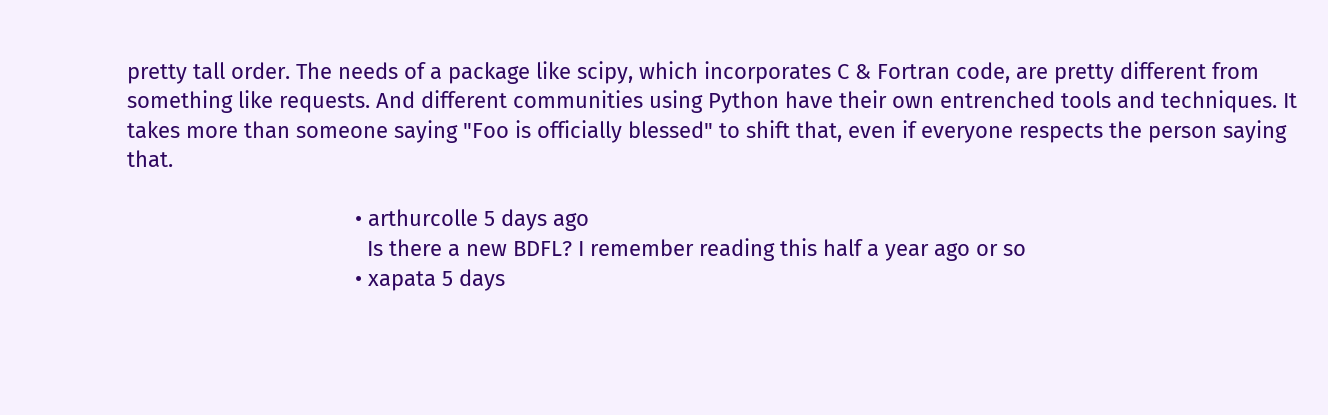pretty tall order. The needs of a package like scipy, which incorporates C & Fortran code, are pretty different from something like requests. And different communities using Python have their own entrenched tools and techniques. It takes more than someone saying "Foo is officially blessed" to shift that, even if everyone respects the person saying that.

                                      • arthurcolle 5 days ago
                                        Is there a new BDFL? I remember reading this half a year ago or so
                                      • xapata 5 days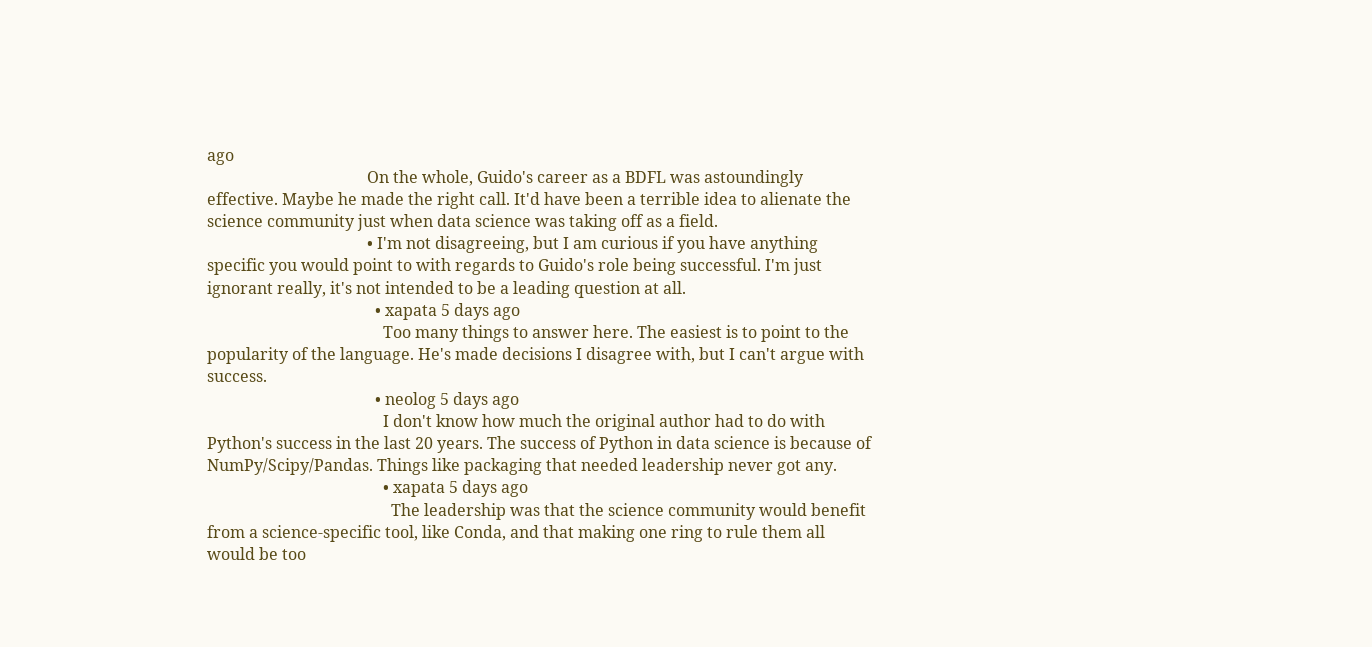ago
                                        On the whole, Guido's career as a BDFL was astoundingly effective. Maybe he made the right call. It'd have been a terrible idea to alienate the science community just when data science was taking off as a field.
                                        • I'm not disagreeing, but I am curious if you have anything specific you would point to with regards to Guido's role being successful. I'm just ignorant really, it's not intended to be a leading question at all.
                                          • xapata 5 days ago
                                            Too many things to answer here. The easiest is to point to the popularity of the language. He's made decisions I disagree with, but I can't argue with success.
                                          • neolog 5 days ago
                                            I don't know how much the original author had to do with Python's success in the last 20 years. The success of Python in data science is because of NumPy/Scipy/Pandas. Things like packaging that needed leadership never got any.
                                            • xapata 5 days ago
                                              The leadership was that the science community would benefit from a science-specific tool, like Conda, and that making one ring to rule them all would be too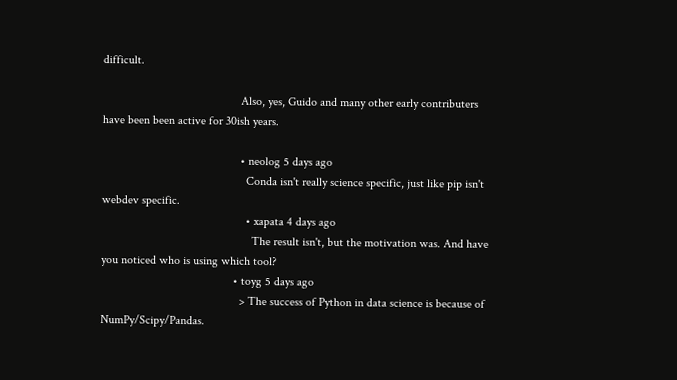difficult.

                                              Also, yes, Guido and many other early contributers have been been active for 30ish years.

                                              • neolog 5 days ago
                                                Conda isn't really science specific, just like pip isn't webdev specific.
                                                • xapata 4 days ago
                                                  The result isn't, but the motivation was. And have you noticed who is using which tool?
                                            • toyg 5 days ago
                                              > The success of Python in data science is because of NumPy/Scipy/Pandas.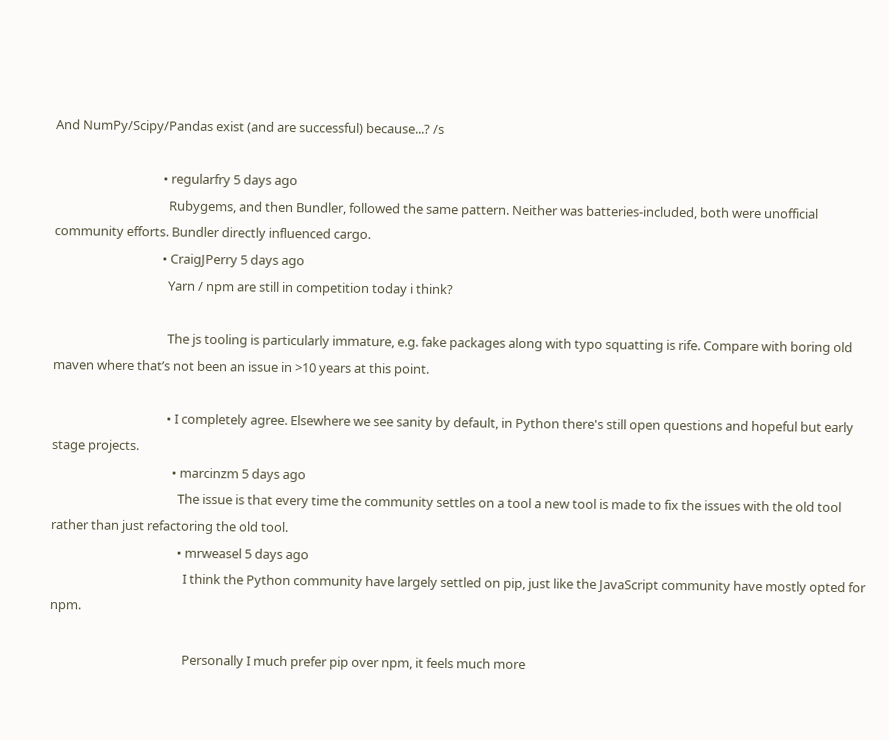And NumPy/Scipy/Pandas exist (and are successful) because...? /s

                                    • regularfry 5 days ago
                                      Rubygems, and then Bundler, followed the same pattern. Neither was batteries-included, both were unofficial community efforts. Bundler directly influenced cargo.
                                    • CraigJPerry 5 days ago
                                      Yarn / npm are still in competition today i think?

                                      The js tooling is particularly immature, e.g. fake packages along with typo squatting is rife. Compare with boring old maven where that’s not been an issue in >10 years at this point.

                                      • I completely agree. Elsewhere we see sanity by default, in Python there's still open questions and hopeful but early stage projects.
                                        • marcinzm 5 days ago
                                          The issue is that every time the community settles on a tool a new tool is made to fix the issues with the old tool rather than just refactoring the old tool.
                                          • mrweasel 5 days ago
                                            I think the Python community have largely settled on pip, just like the JavaScript community have mostly opted for npm.

                                            Personally I much prefer pip over npm, it feels much more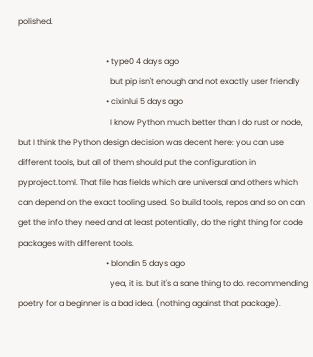polished.

                                            • type0 4 days ago
                                              but pip isn't enough and not exactly user friendly
                                            • cixinlui 5 days ago
                                              I know Python much better than I do rust or node, but I think the Python design decision was decent here: you can use different tools, but all of them should put the configuration in pyproject.toml. That file has fields which are universal and others which can depend on the exact tooling used. So build tools, repos and so on can get the info they need and at least potentially, do the right thing for code packages with different tools.
                                            • blondin 5 days ago
                                              yea, it is. but it's a sane thing to do. recommending poetry for a beginner is a bad idea. (nothing against that package).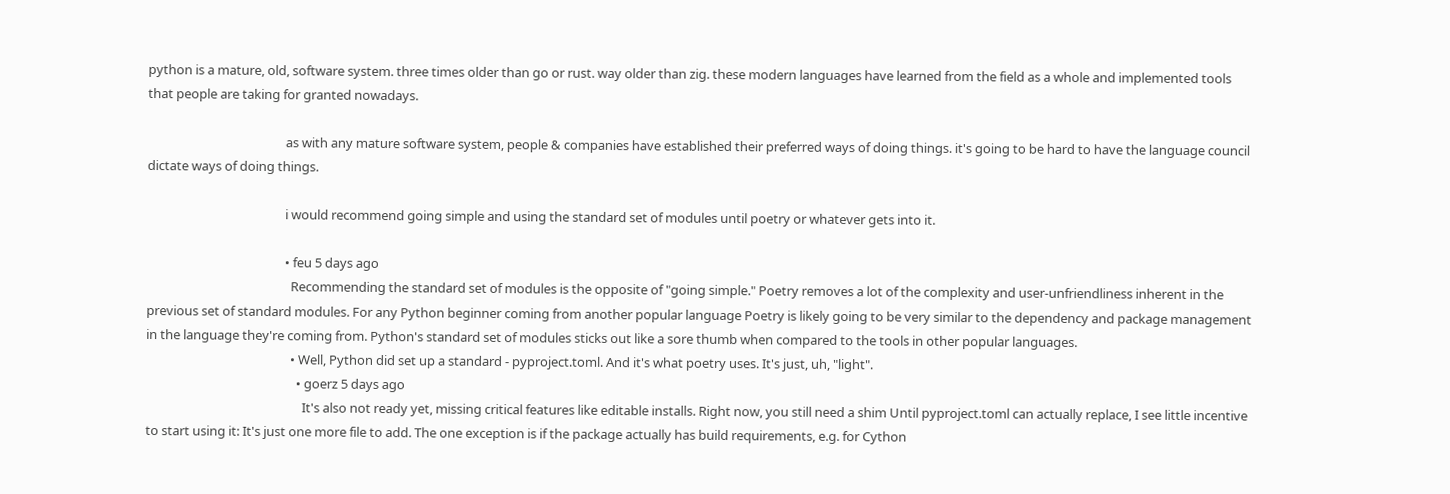python is a mature, old, software system. three times older than go or rust. way older than zig. these modern languages have learned from the field as a whole and implemented tools that people are taking for granted nowadays.

                                              as with any mature software system, people & companies have established their preferred ways of doing things. it's going to be hard to have the language council dictate ways of doing things.

                                              i would recommend going simple and using the standard set of modules until poetry or whatever gets into it.

                                              • feu 5 days ago
                                                Recommending the standard set of modules is the opposite of "going simple." Poetry removes a lot of the complexity and user-unfriendliness inherent in the previous set of standard modules. For any Python beginner coming from another popular language Poetry is likely going to be very similar to the dependency and package management in the language they're coming from. Python's standard set of modules sticks out like a sore thumb when compared to the tools in other popular languages.
                                                • Well, Python did set up a standard - pyproject.toml. And it's what poetry uses. It's just, uh, "light".
                                                  • goerz 5 days ago
                                                    It's also not ready yet, missing critical features like editable installs. Right now, you still need a shim Until pyproject.toml can actually replace, I see little incentive to start using it: It's just one more file to add. The one exception is if the package actually has build requirements, e.g. for Cython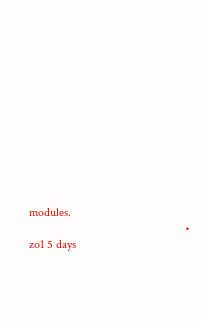modules.
                                                    • zo1 5 days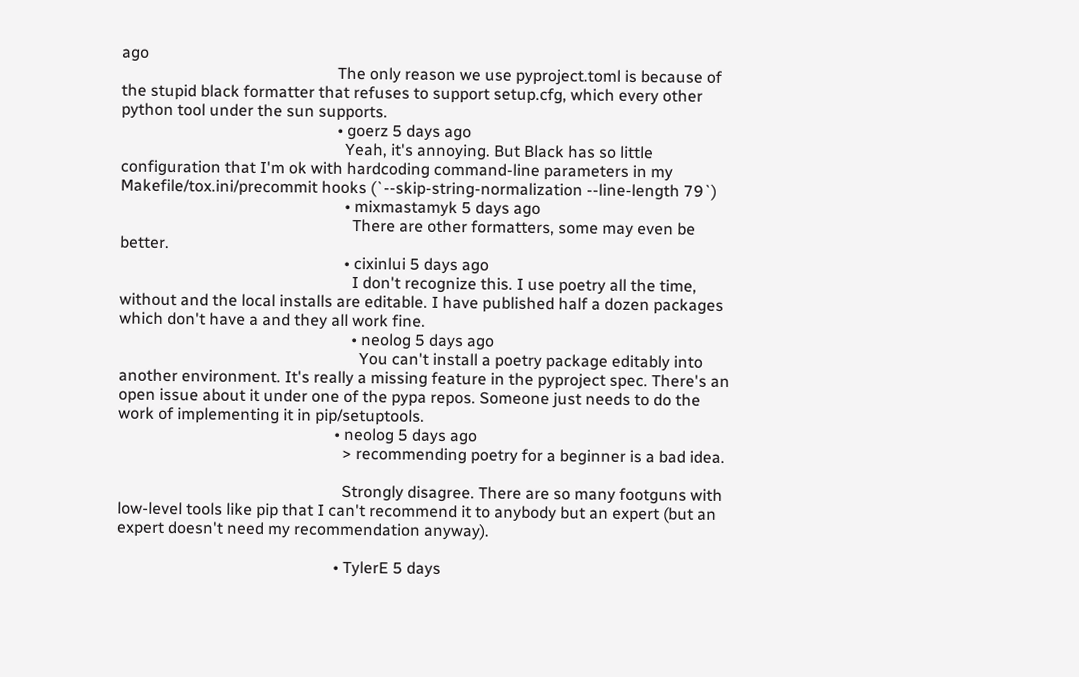ago
                                                      The only reason we use pyproject.toml is because of the stupid black formatter that refuses to support setup.cfg, which every other python tool under the sun supports.
                                                      • goerz 5 days ago
                                                        Yeah, it's annoying. But Black has so little configuration that I'm ok with hardcoding command-line parameters in my Makefile/tox.ini/precommit hooks (`--skip-string-normalization --line-length 79`)
                                                        • mixmastamyk 5 days ago
                                                          There are other formatters, some may even be better.
                                                        • cixinlui 5 days ago
                                                          I don't recognize this. I use poetry all the time, without and the local installs are editable. I have published half a dozen packages which don't have a and they all work fine.
                                                          • neolog 5 days ago
                                                            You can't install a poetry package editably into another environment. It's really a missing feature in the pyproject spec. There's an open issue about it under one of the pypa repos. Someone just needs to do the work of implementing it in pip/setuptools.
                                                      • neolog 5 days ago
                                                        > recommending poetry for a beginner is a bad idea.

                                                        Strongly disagree. There are so many footguns with low-level tools like pip that I can't recommend it to anybody but an expert (but an expert doesn't need my recommendation anyway).

                                                      • TylerE 5 days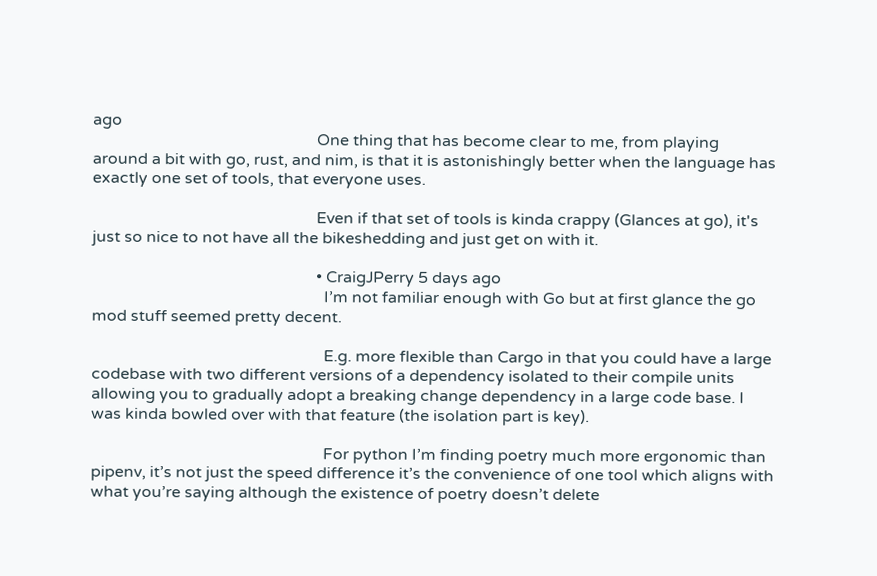ago
                                                        One thing that has become clear to me, from playing around a bit with go, rust, and nim, is that it is astonishingly better when the language has exactly one set of tools, that everyone uses.

                                                        Even if that set of tools is kinda crappy (Glances at go), it's just so nice to not have all the bikeshedding and just get on with it.

                                                        • CraigJPerry 5 days ago
                                                          I’m not familiar enough with Go but at first glance the go mod stuff seemed pretty decent.

                                                          E.g. more flexible than Cargo in that you could have a large codebase with two different versions of a dependency isolated to their compile units allowing you to gradually adopt a breaking change dependency in a large code base. I was kinda bowled over with that feature (the isolation part is key).

                                                          For python I’m finding poetry much more ergonomic than pipenv, it’s not just the speed difference it’s the convenience of one tool which aligns with what you’re saying although the existence of poetry doesn’t delete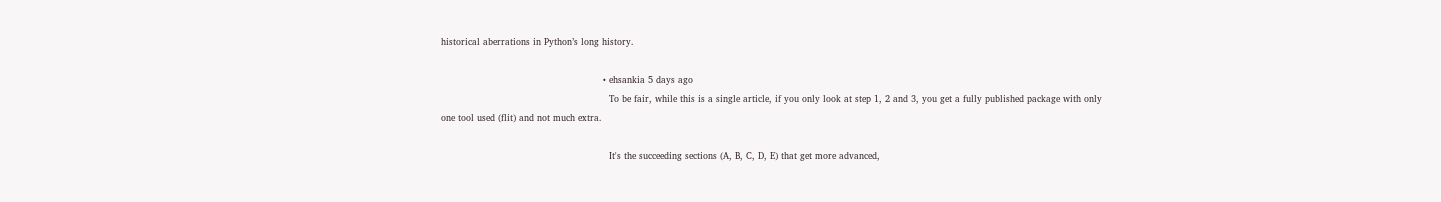historical aberrations in Python’s long history.

                                                      • ehsankia 5 days ago
                                                        To be fair, while this is a single article, if you only look at step 1, 2 and 3, you get a fully published package with only one tool used (flit) and not much extra.

                                                        It's the succeeding sections (A, B, C, D, E) that get more advanced,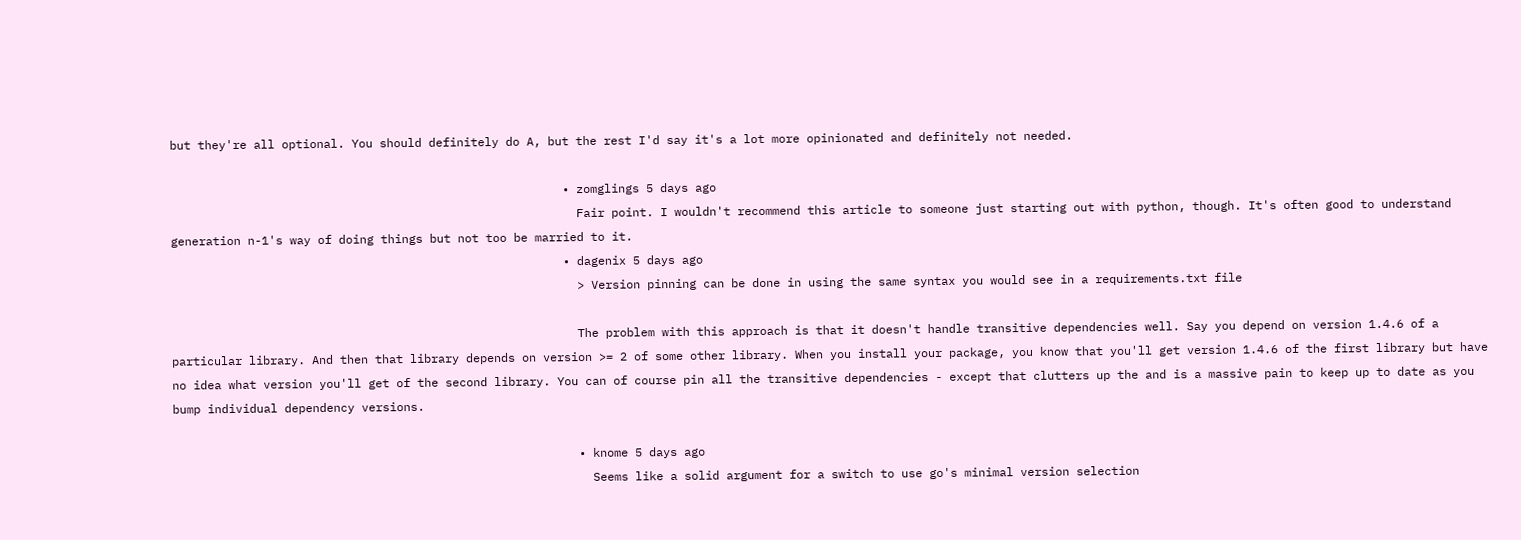but they're all optional. You should definitely do A, but the rest I'd say it's a lot more opinionated and definitely not needed.

                                                        • zomglings 5 days ago
                                                          Fair point. I wouldn't recommend this article to someone just starting out with python, though. It's often good to understand generation n-1's way of doing things but not too be married to it.
                                                        • dagenix 5 days ago
                                                          > Version pinning can be done in using the same syntax you would see in a requirements.txt file

                                                          The problem with this approach is that it doesn't handle transitive dependencies well. Say you depend on version 1.4.6 of a particular library. And then that library depends on version >= 2 of some other library. When you install your package, you know that you'll get version 1.4.6 of the first library but have no idea what version you'll get of the second library. You can of course pin all the transitive dependencies - except that clutters up the and is a massive pain to keep up to date as you bump individual dependency versions.

                                                          • knome 5 days ago
                                                            Seems like a solid argument for a switch to use go's minimal version selection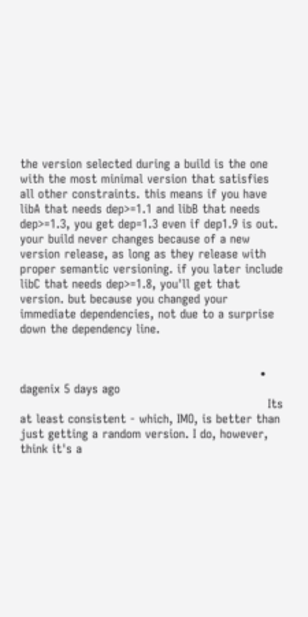the version selected during a build is the one with the most minimal version that satisfies all other constraints. this means if you have libA that needs dep>=1.1 and libB that needs dep>=1.3, you get dep=1.3 even if dep1.9 is out. your build never changes because of a new version release, as long as they release with proper semantic versioning. if you later include libC that needs dep>=1.8, you'll get that version. but because you changed your immediate dependencies, not due to a surprise down the dependency line.


                                                            • dagenix 5 days ago
                                                              Its at least consistent - which, IMO, is better than just getting a random version. I do, however, think it's a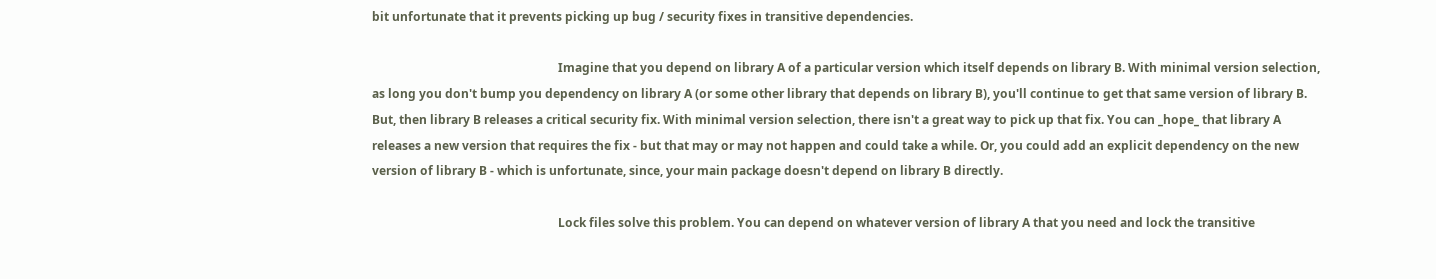bit unfortunate that it prevents picking up bug / security fixes in transitive dependencies.

                                                              Imagine that you depend on library A of a particular version which itself depends on library B. With minimal version selection, as long you don't bump you dependency on library A (or some other library that depends on library B), you'll continue to get that same version of library B. But, then library B releases a critical security fix. With minimal version selection, there isn't a great way to pick up that fix. You can _hope_ that library A releases a new version that requires the fix - but that may or may not happen and could take a while. Or, you could add an explicit dependency on the new version of library B - which is unfortunate, since, your main package doesn't depend on library B directly.

                                                              Lock files solve this problem. You can depend on whatever version of library A that you need and lock the transitive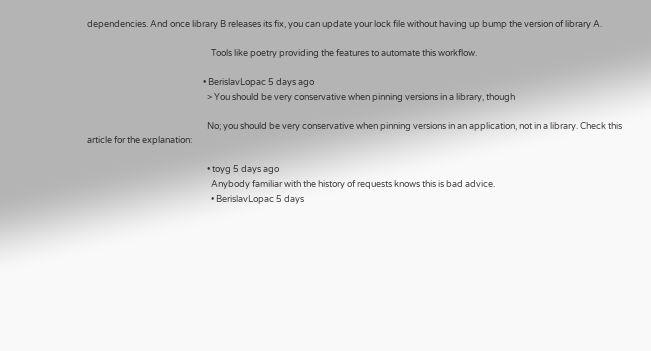dependencies. And once library B releases its fix, you can update your lock file without having up bump the version of library A.

                                                              Tools like poetry providing the features to automate this workflow.

                                                          • BerislavLopac 5 days ago
                                                            > You should be very conservative when pinning versions in a library, though

                                                            No; you should be very conservative when pinning versions in an application, not in a library. Check this article for the explanation:

                                                            • toyg 5 days ago
                                                              Anybody familiar with the history of requests knows this is bad advice.
                                                              • BerislavLopac 5 days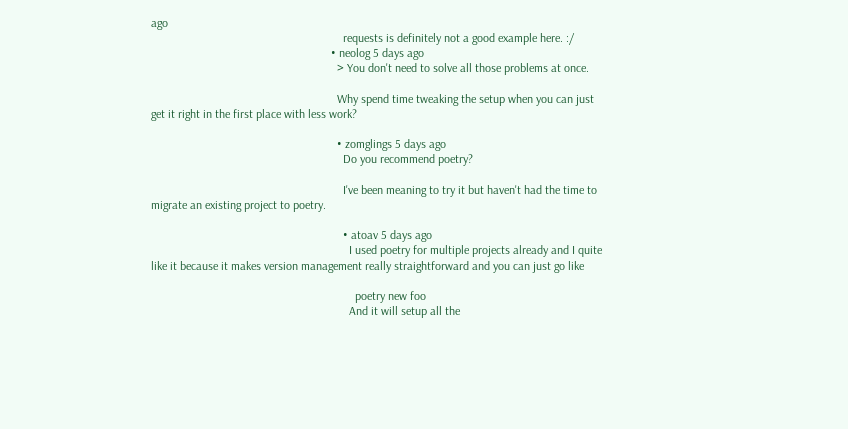ago
                                                                requests is definitely not a good example here. :/
                                                            • neolog 5 days ago
                                                              > You don't need to solve all those problems at once.

                                                              Why spend time tweaking the setup when you can just get it right in the first place with less work?

                                                              • zomglings 5 days ago
                                                                Do you recommend poetry?

                                                                I've been meaning to try it but haven't had the time to migrate an existing project to poetry.

                                                                • atoav 5 days ago
                                                                  I used poetry for multiple projects already and I quite like it because it makes version management really straightforward and you can just go like

                                                                    poetry new foo
                                                                  And it will setup all the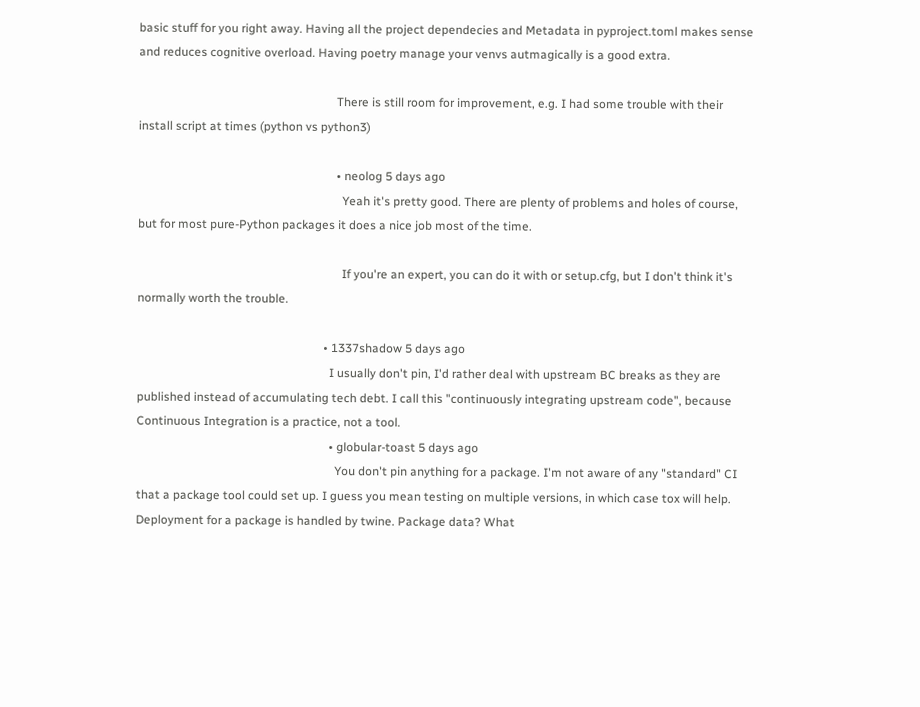basic stuff for you right away. Having all the project dependecies and Metadata in pyproject.toml makes sense and reduces cognitive overload. Having poetry manage your venvs autmagically is a good extra.

                                                                  There is still room for improvement, e.g. I had some trouble with their install script at times (python vs python3)

                                                                  • neolog 5 days ago
                                                                    Yeah it's pretty good. There are plenty of problems and holes of course, but for most pure-Python packages it does a nice job most of the time.

                                                                    If you're an expert, you can do it with or setup.cfg, but I don't think it's normally worth the trouble.

                                                              • 1337shadow 5 days ago
                                                                I usually don't pin, I'd rather deal with upstream BC breaks as they are published instead of accumulating tech debt. I call this "continuously integrating upstream code", because Continuous Integration is a practice, not a tool.
                                                                • globular-toast 5 days ago
                                                                  You don't pin anything for a package. I'm not aware of any "standard" CI that a package tool could set up. I guess you mean testing on multiple versions, in which case tox will help. Deployment for a package is handled by twine. Package data? What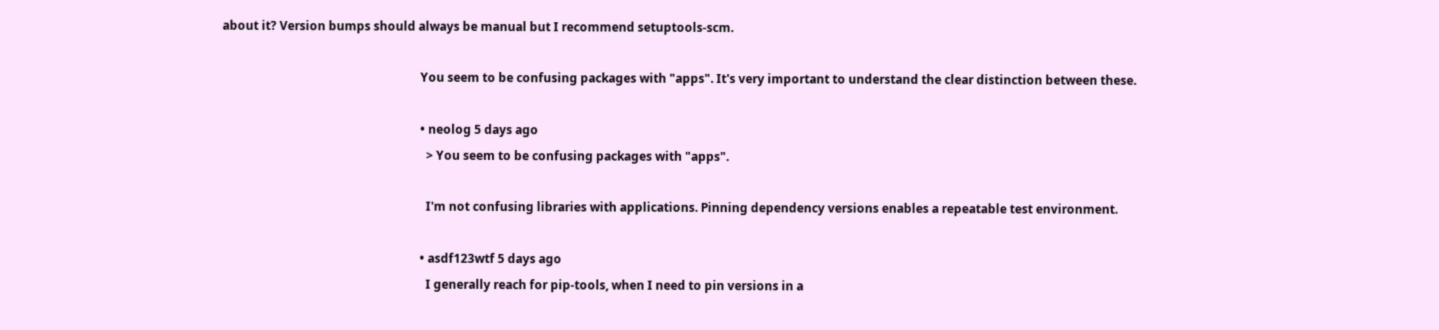about it? Version bumps should always be manual but I recommend setuptools-scm.

                                                                  You seem to be confusing packages with "apps". It's very important to understand the clear distinction between these.

                                                                  • neolog 5 days ago
                                                                    > You seem to be confusing packages with "apps".

                                                                    I'm not confusing libraries with applications. Pinning dependency versions enables a repeatable test environment.

                                                                  • asdf123wtf 5 days ago
                                                                    I generally reach for pip-tools, when I need to pin versions in a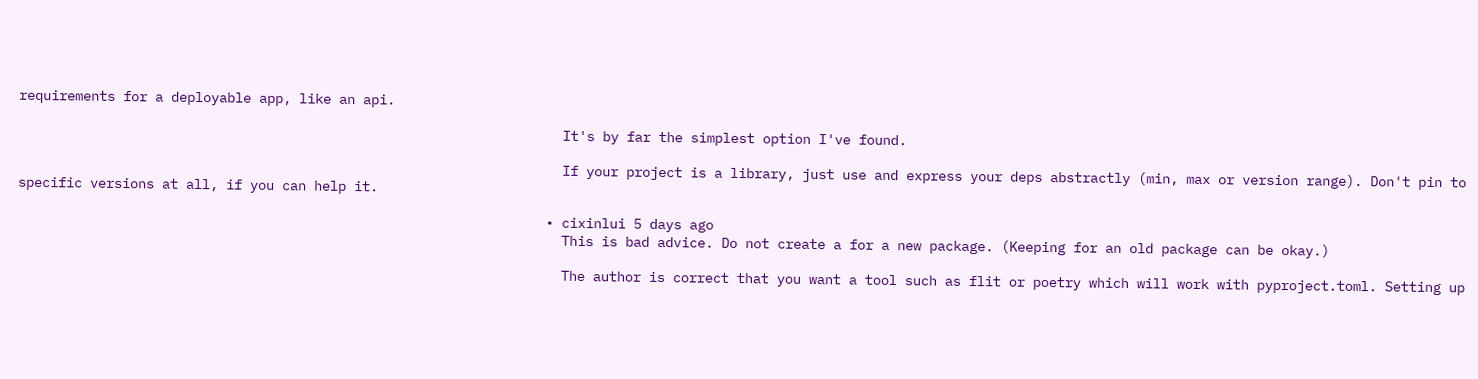requirements for a deployable app, like an api.

                                                                    It's by far the simplest option I've found.

                                                                    If your project is a library, just use and express your deps abstractly (min, max or version range). Don't pin to specific versions at all, if you can help it.

                                                                  • cixinlui 5 days ago
                                                                    This is bad advice. Do not create a for a new package. (Keeping for an old package can be okay.)

                                                                    The author is correct that you want a tool such as flit or poetry which will work with pyproject.toml. Setting up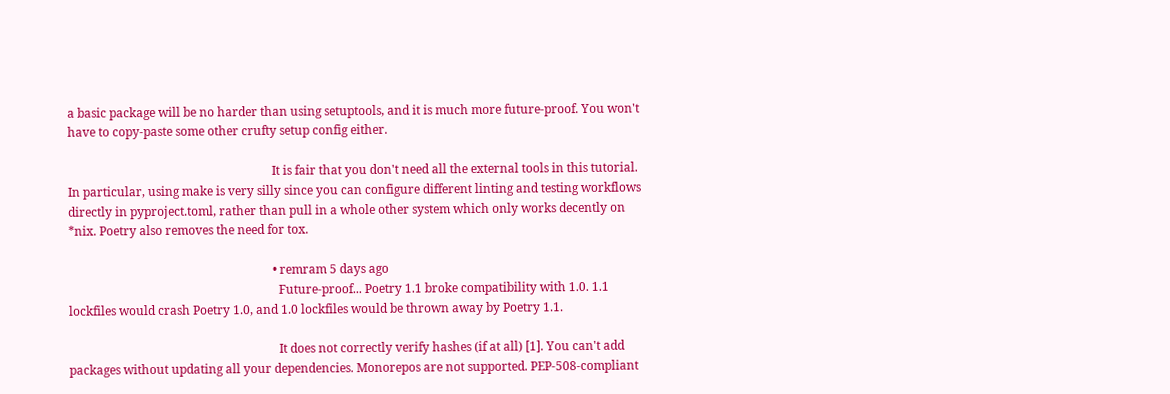a basic package will be no harder than using setuptools, and it is much more future-proof. You won't have to copy-paste some other crufty setup config either.

                                                                    It is fair that you don't need all the external tools in this tutorial. In particular, using make is very silly since you can configure different linting and testing workflows directly in pyproject.toml, rather than pull in a whole other system which only works decently on *nix. Poetry also removes the need for tox.

                                                                    • remram 5 days ago
                                                                      Future-proof... Poetry 1.1 broke compatibility with 1.0. 1.1 lockfiles would crash Poetry 1.0, and 1.0 lockfiles would be thrown away by Poetry 1.1.

                                                                      It does not correctly verify hashes (if at all) [1]. You can't add packages without updating all your dependencies. Monorepos are not supported. PEP-508-compliant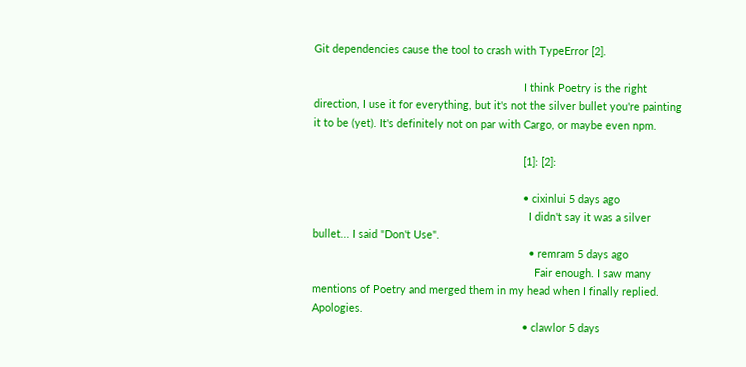Git dependencies cause the tool to crash with TypeError [2].

                                                                      I think Poetry is the right direction, I use it for everything, but it's not the silver bullet you're painting it to be (yet). It's definitely not on par with Cargo, or maybe even npm.

                                                                      [1]: [2]:

                                                                      • cixinlui 5 days ago
                                                                        I didn't say it was a silver bullet... I said "Don't Use".
                                                                        • remram 5 days ago
                                                                          Fair enough. I saw many mentions of Poetry and merged them in my head when I finally replied. Apologies.
                                                                      • clawlor 5 days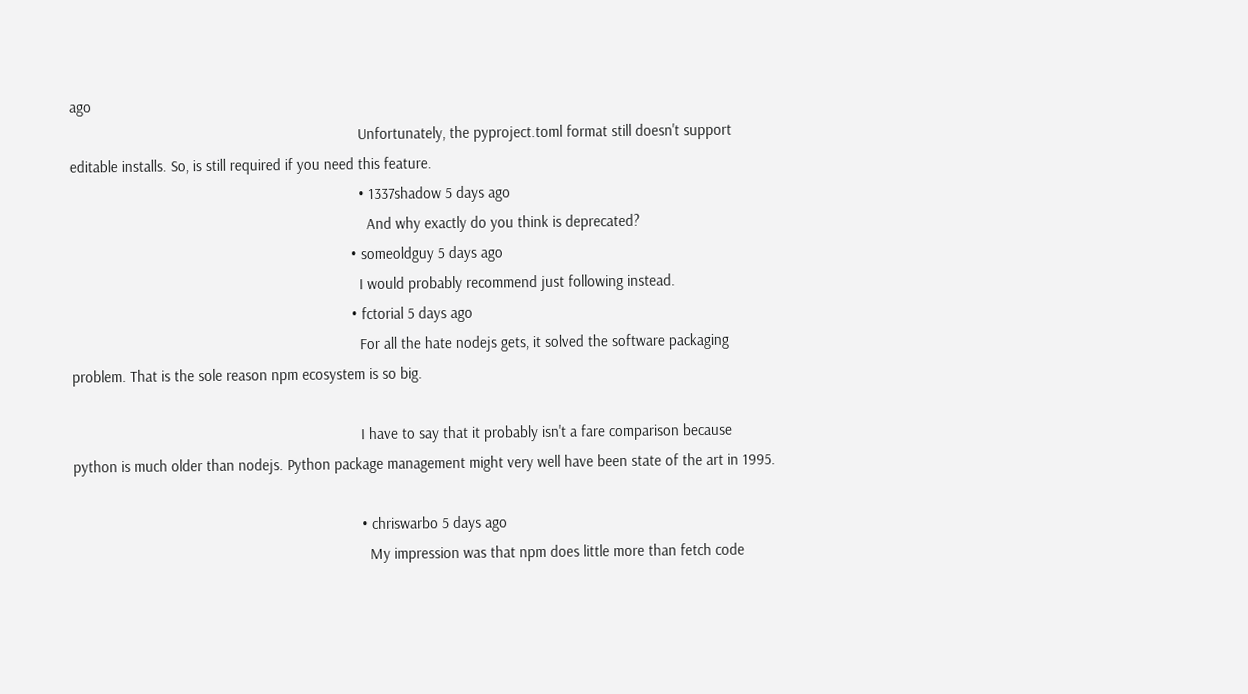ago
                                                                        Unfortunately, the pyproject.toml format still doesn't support editable installs. So, is still required if you need this feature.
                                                                        • 1337shadow 5 days ago
                                                                          And why exactly do you think is deprecated?
                                                                      • someoldguy 5 days ago
                                                                        I would probably recommend just following instead.
                                                                      • fctorial 5 days ago
                                                                        For all the hate nodejs gets, it solved the software packaging problem. That is the sole reason npm ecosystem is so big.

                                                                        I have to say that it probably isn't a fare comparison because python is much older than nodejs. Python package management might very well have been state of the art in 1995.

                                                                        • chriswarbo 5 days ago
                                                                          My impression was that npm does little more than fetch code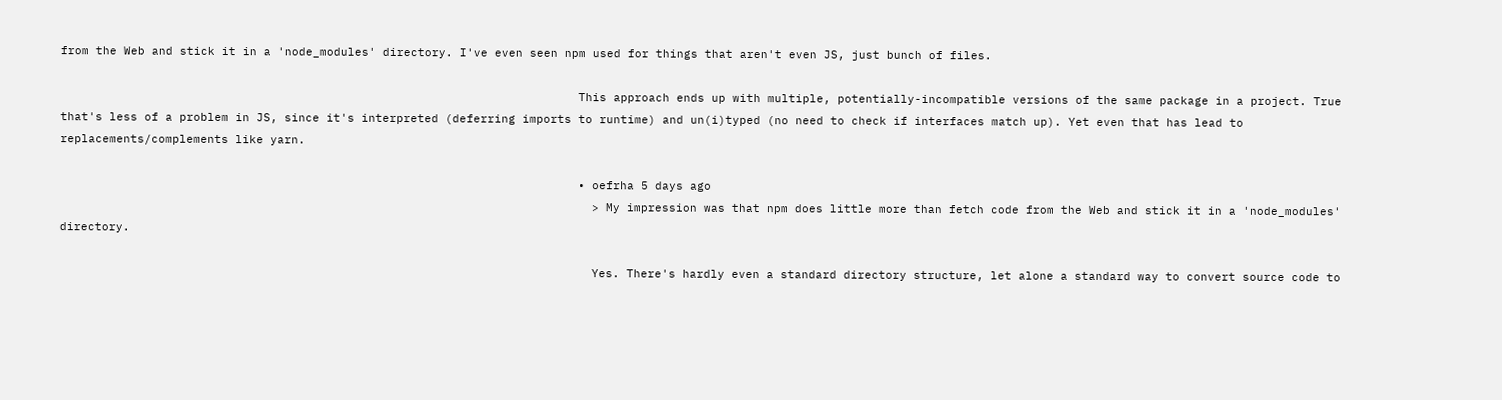from the Web and stick it in a 'node_modules' directory. I've even seen npm used for things that aren't even JS, just bunch of files.

                                                                          This approach ends up with multiple, potentially-incompatible versions of the same package in a project. True that's less of a problem in JS, since it's interpreted (deferring imports to runtime) and un(i)typed (no need to check if interfaces match up). Yet even that has lead to replacements/complements like yarn.

                                                                          • oefrha 5 days ago
                                                                            > My impression was that npm does little more than fetch code from the Web and stick it in a 'node_modules' directory.

                                                                            Yes. There's hardly even a standard directory structure, let alone a standard way to convert source code to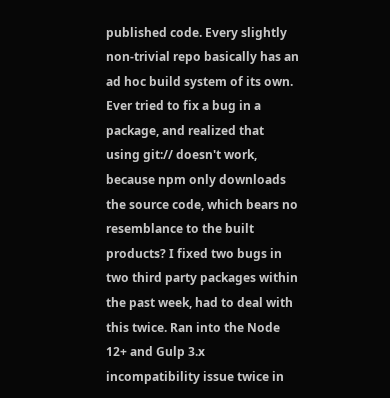published code. Every slightly non-trivial repo basically has an ad hoc build system of its own. Ever tried to fix a bug in a package, and realized that using git:// doesn't work, because npm only downloads the source code, which bears no resemblance to the built products? I fixed two bugs in two third party packages within the past week, had to deal with this twice. Ran into the Node 12+ and Gulp 3.x incompatibility issue twice in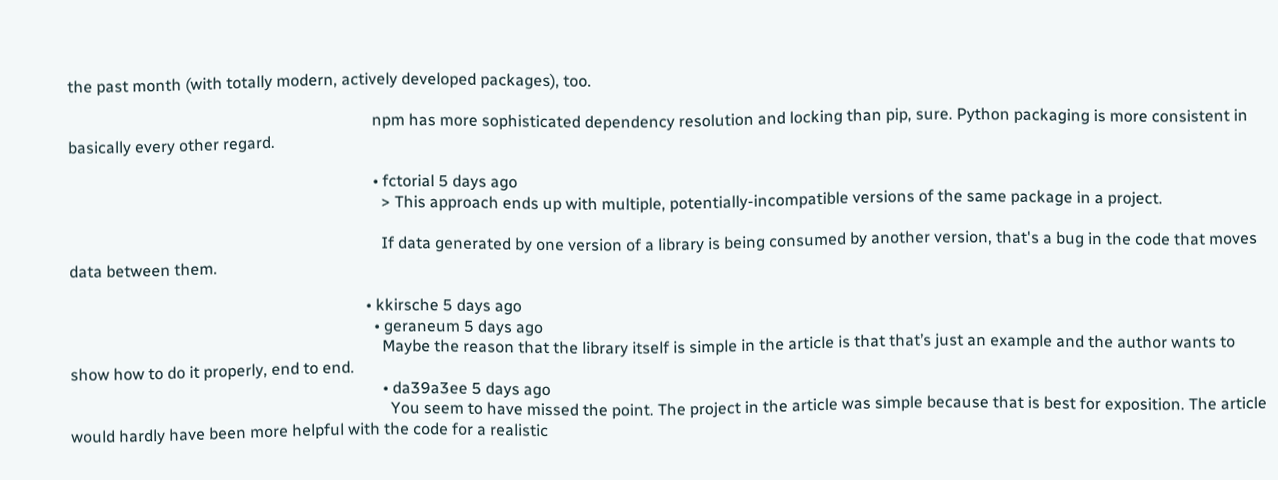the past month (with totally modern, actively developed packages), too.

                                                                            npm has more sophisticated dependency resolution and locking than pip, sure. Python packaging is more consistent in basically every other regard.

                                                                            • fctorial 5 days ago
                                                                              > This approach ends up with multiple, potentially-incompatible versions of the same package in a project.

                                                                              If data generated by one version of a library is being consumed by another version, that's a bug in the code that moves data between them.

                                                                          • kkirsche 5 days ago
                                                                            • geraneum 5 days ago
                                                                              Maybe the reason that the library itself is simple in the article is that that’s just an example and the author wants to show how to do it properly, end to end.
                                                                              • da39a3ee 5 days ago
                                                                                You seem to have missed the point. The project in the article was simple because that is best for exposition. The article would hardly have been more helpful with the code for a realistic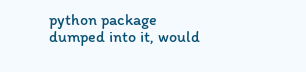python package dumped into it, would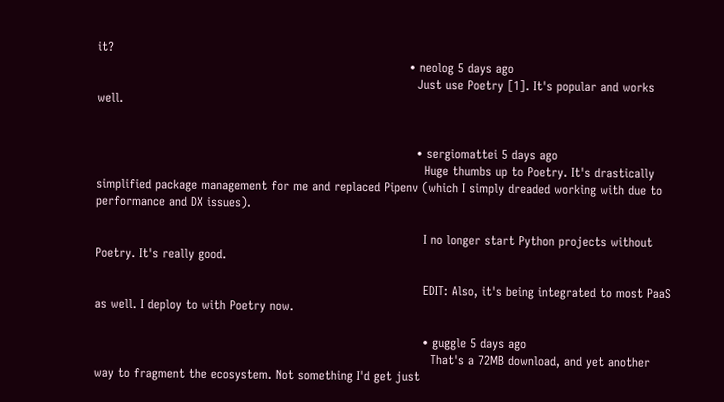it?
                                                                              • neolog 5 days ago
                                                                                Just use Poetry [1]. It's popular and works well.


                                                                                • sergiomattei 5 days ago
                                                                                  Huge thumbs up to Poetry. It's drastically simplified package management for me and replaced Pipenv (which I simply dreaded working with due to performance and DX issues).

                                                                                  I no longer start Python projects without Poetry. It's really good.

                                                                                  EDIT: Also, it's being integrated to most PaaS as well. I deploy to with Poetry now.

                                                                                  • guggle 5 days ago
                                                                                    That's a 72MB download, and yet another way to fragment the ecosystem. Not something I'd get just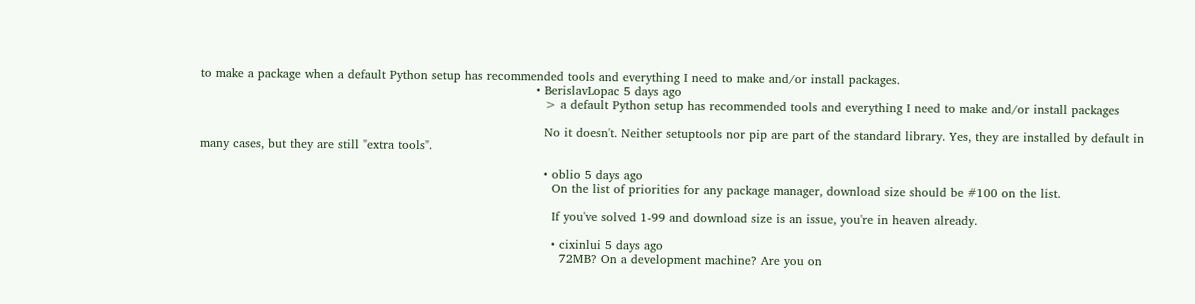to make a package when a default Python setup has recommended tools and everything I need to make and/or install packages.
                                                                                    • BerislavLopac 5 days ago
                                                                                      > a default Python setup has recommended tools and everything I need to make and/or install packages

                                                                                      No it doesn't. Neither setuptools nor pip are part of the standard library. Yes, they are installed by default in many cases, but they are still "extra tools".

                                                                                      • oblio 5 days ago
                                                                                        On the list of priorities for any package manager, download size should be #100 on the list.

                                                                                        If you've solved 1-99 and download size is an issue, you're in heaven already.

                                                                                        • cixinlui 5 days ago
                                                                                          72MB? On a development machine? Are you on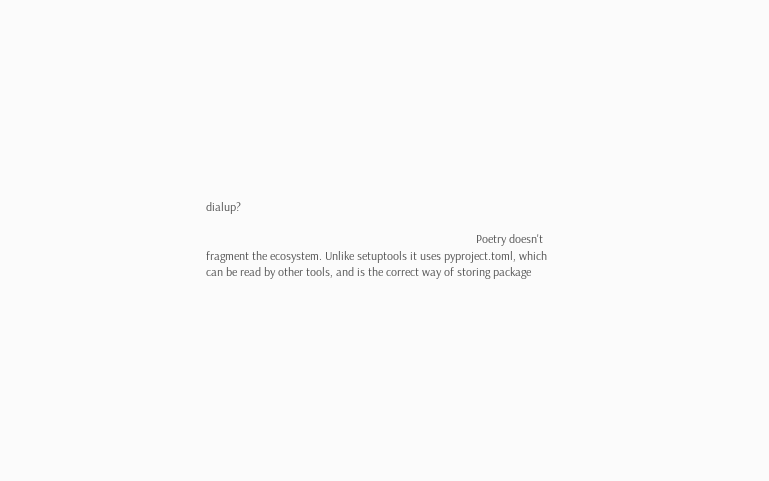dialup?

                                                                                          Poetry doesn't fragment the ecosystem. Unlike setuptools it uses pyproject.toml, which can be read by other tools, and is the correct way of storing package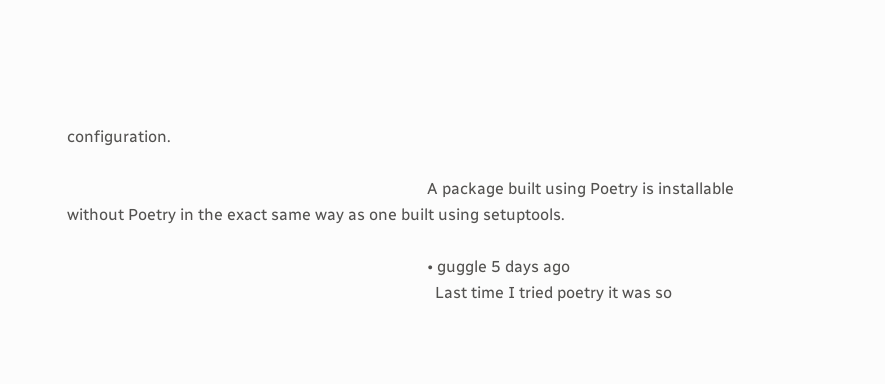configuration.

                                                                                          A package built using Poetry is installable without Poetry in the exact same way as one built using setuptools.

                                                                                          • guggle 5 days ago
                                                                                            Last time I tried poetry it was so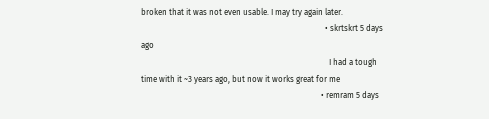broken that it was not even usable. I may try again later.
                                                                                            • skrtskrt 5 days ago
                                                                                              I had a tough time with it ~3 years ago, but now it works great for me
                                                                                          • remram 5 days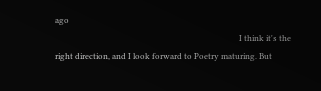ago
                                                                                            I think it's the right direction, and I look forward to Poetry maturing. But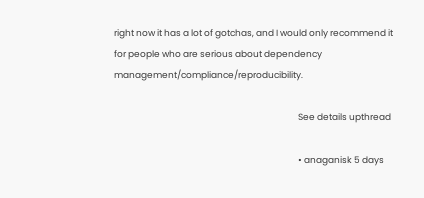right now it has a lot of gotchas, and I would only recommend it for people who are serious about dependency management/compliance/reproducibility.

                                                                                            See details upthread

                                                                                            • anaganisk 5 days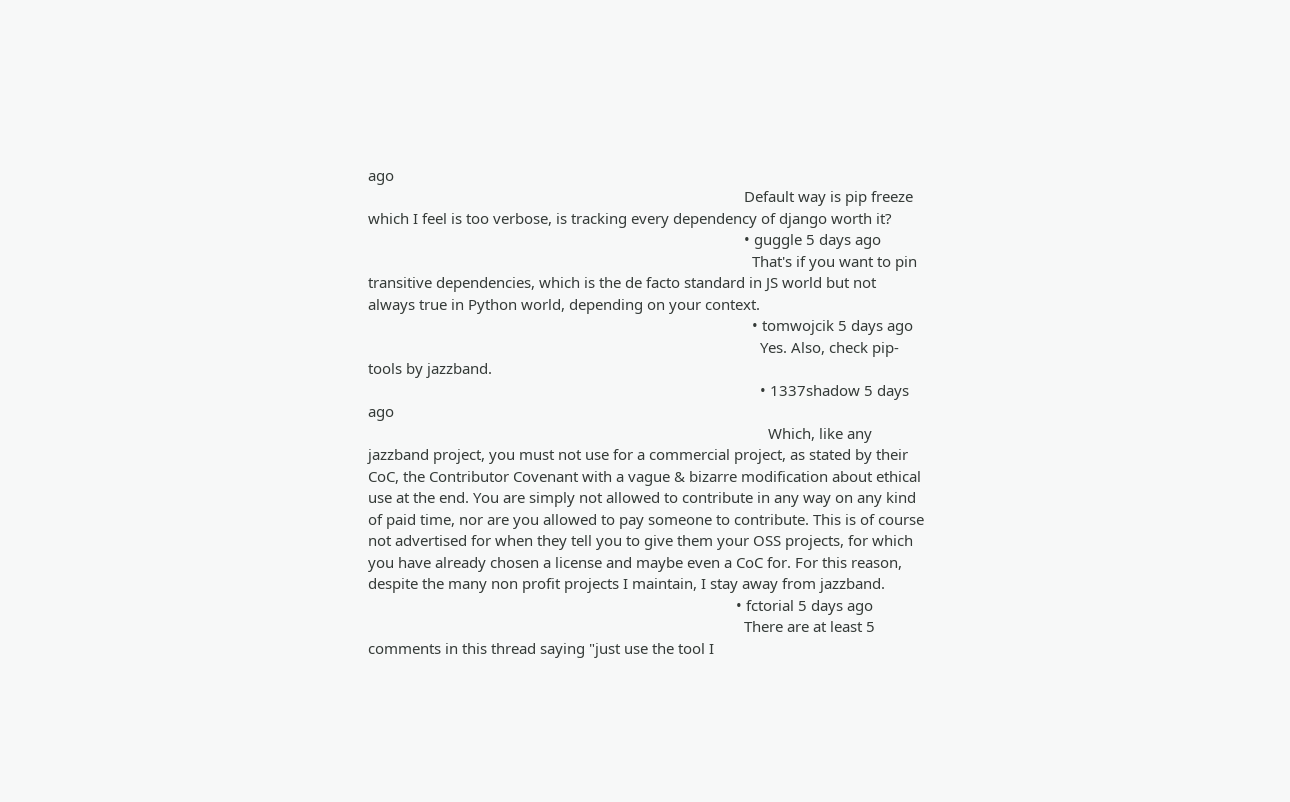ago
                                                                                              Default way is pip freeze which I feel is too verbose, is tracking every dependency of django worth it?
                                                                                              • guggle 5 days ago
                                                                                                That's if you want to pin transitive dependencies, which is the de facto standard in JS world but not always true in Python world, depending on your context.
                                                                                                • tomwojcik 5 days ago
                                                                                                  Yes. Also, check pip-tools by jazzband.
                                                                                                  • 1337shadow 5 days ago
                                                                                                    Which, like any jazzband project, you must not use for a commercial project, as stated by their CoC, the Contributor Covenant with a vague & bizarre modification about ethical use at the end. You are simply not allowed to contribute in any way on any kind of paid time, nor are you allowed to pay someone to contribute. This is of course not advertised for when they tell you to give them your OSS projects, for which you have already chosen a license and maybe even a CoC for. For this reason, despite the many non profit projects I maintain, I stay away from jazzband.
                                                                                            • fctorial 5 days ago
                                                                                              There are at least 5 comments in this thread saying "just use the tool I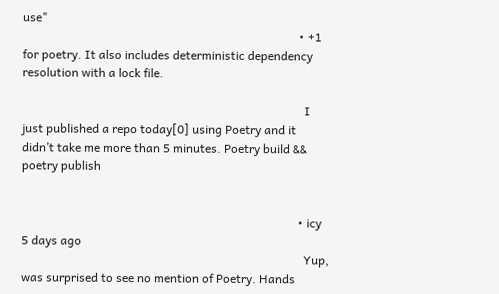use"
                                                                                            • +1 for poetry. It also includes deterministic dependency resolution with a lock file.

                                                                                              I just published a repo today[0] using Poetry and it didn’t take me more than 5 minutes. Poetry build && poetry publish


                                                                                            • icy 5 days ago
                                                                                              Yup, was surprised to see no mention of Poetry. Hands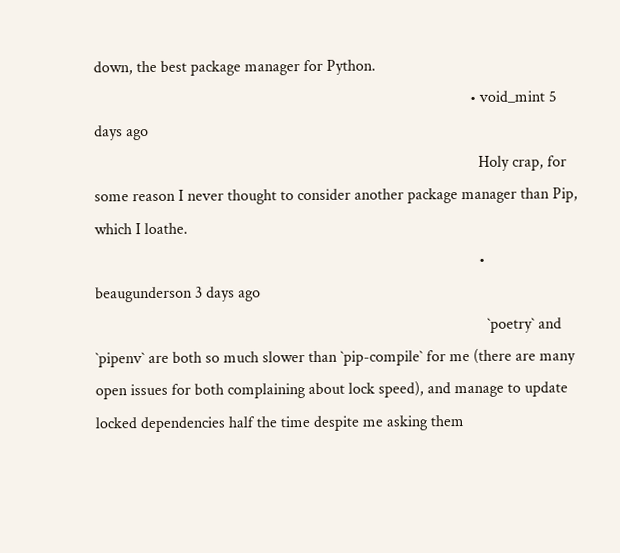down, the best package manager for Python.
                                                                                              • void_mint 5 days ago
                                                                                                Holy crap, for some reason I never thought to consider another package manager than Pip, which I loathe.
                                                                                                • beaugunderson 3 days ago
                                                                                                  `poetry` and `pipenv` are both so much slower than `pip-compile` for me (there are many open issues for both complaining about lock speed), and manage to update locked dependencies half the time despite me asking them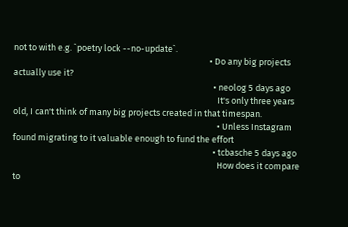not to with e.g. `poetry lock --no-update`.
                                                                                                  • Do any big projects actually use it?
                                                                                                    • neolog 5 days ago
                                                                                                      It's only three years old, I can't think of many big projects created in that timespan.
                                                                                                      • Unless Instagram found migrating to it valuable enough to fund the effort
                                                                                                    • tcbasche 5 days ago
                                                                                                      How does it compare to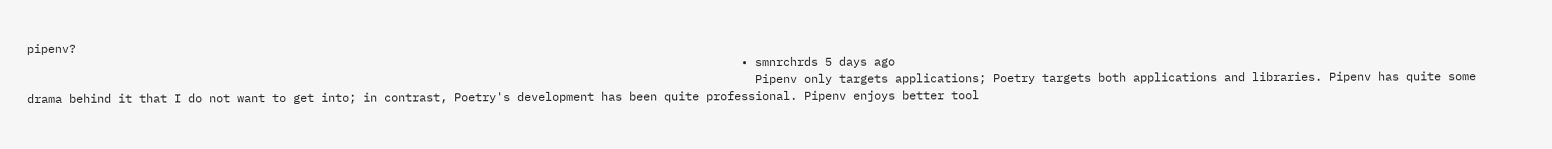pipenv?
                                                                                                      • smnrchrds 5 days ago
                                                                                                        Pipenv only targets applications; Poetry targets both applications and libraries. Pipenv has quite some drama behind it that I do not want to get into; in contrast, Poetry's development has been quite professional. Pipenv enjoys better tool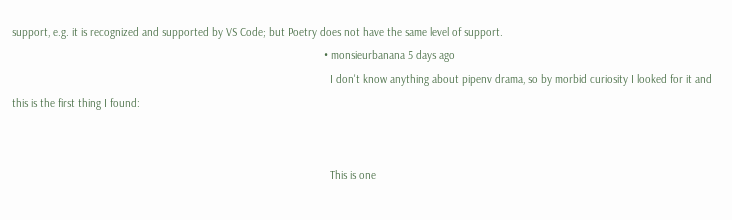support, e.g. it is recognized and supported by VS Code; but Poetry does not have the same level of support.
                                                                                                        • monsieurbanana 5 days ago
                                                                                                          I don't know anything about pipenv drama, so by morbid curiosity I looked for it and this is the first thing I found:


                                                                                                          This is one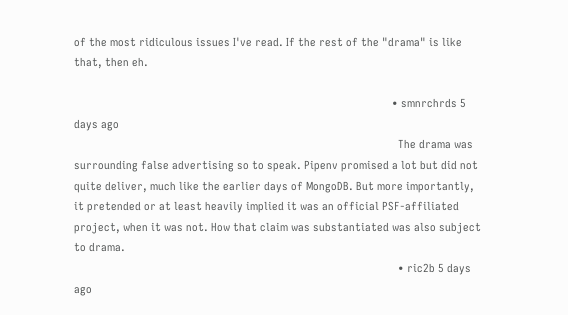of the most ridiculous issues I've read. If the rest of the "drama" is like that, then eh.

                                                                                                          • smnrchrds 5 days ago
                                                                                                            The drama was surrounding false advertising so to speak. Pipenv promised a lot but did not quite deliver, much like the earlier days of MongoDB. But more importantly, it pretended or at least heavily implied it was an official PSF-affiliated project, when it was not. How that claim was substantiated was also subject to drama.
                                                                                                            • ric2b 5 days ago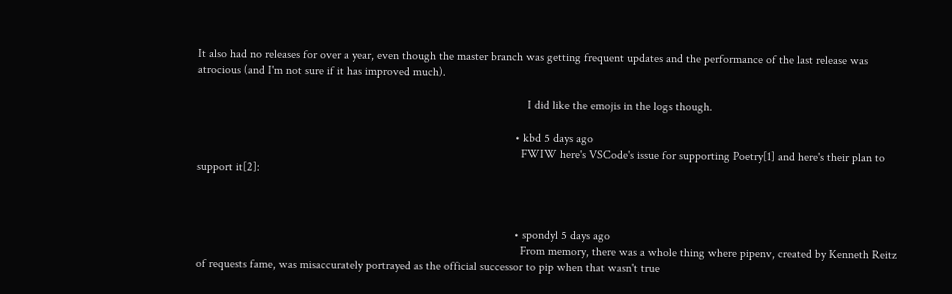It also had no releases for over a year, even though the master branch was getting frequent updates and the performance of the last release was atrocious (and I'm not sure if it has improved much).

                                                                                                              I did like the emojis in the logs though.

                                                                                                          • kbd 5 days ago
                                                                                                            FWIW here's VSCode's issue for supporting Poetry[1] and here's their plan to support it[2]:



                                                                                                          • spondyl 5 days ago
                                                                                                            From memory, there was a whole thing where pipenv, created by Kenneth Reitz of requests fame, was misaccurately portrayed as the official successor to pip when that wasn't true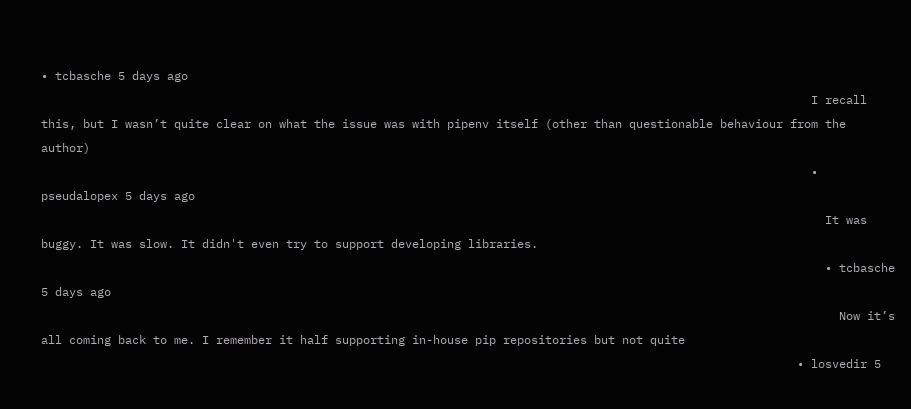• tcbasche 5 days ago
                                                                                                              I recall this, but I wasn’t quite clear on what the issue was with pipenv itself (other than questionable behaviour from the author)
                                                                                                              • pseudalopex 5 days ago
                                                                                                                It was buggy. It was slow. It didn't even try to support developing libraries.
                                                                                                                • tcbasche 5 days ago
                                                                                                                  Now it’s all coming back to me. I remember it half supporting in-house pip repositories but not quite
                                                                                                            • losvedir 5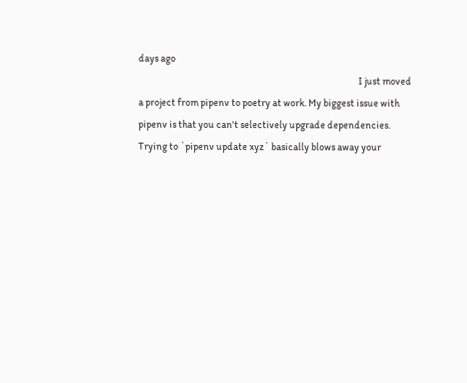days ago
                                                                                                              I just moved a project from pipenv to poetry at work. My biggest issue with pipenv is that you can't selectively upgrade dependencies. Trying to `pipenv update xyz` basically blows away your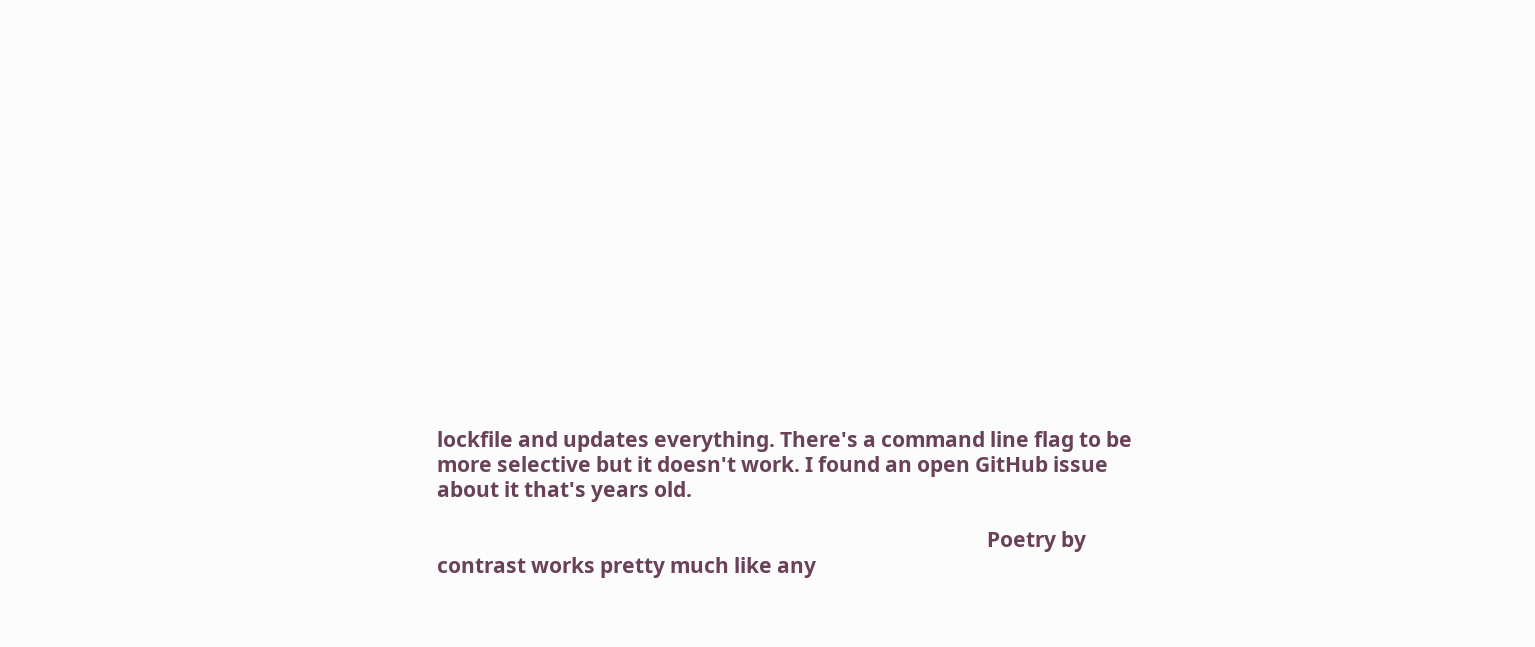lockfile and updates everything. There's a command line flag to be more selective but it doesn't work. I found an open GitHub issue about it that's years old.

                                                                                                              Poetry by contrast works pretty much like any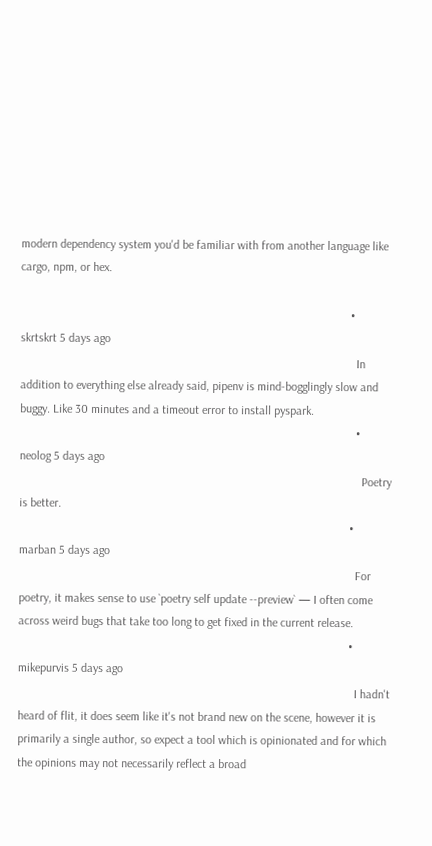modern dependency system you'd be familiar with from another language like cargo, npm, or hex.

                                                                                                              • skrtskrt 5 days ago
                                                                                                                In addition to everything else already said, pipenv is mind-bogglingly slow and buggy. Like 30 minutes and a timeout error to install pyspark.
                                                                                                                • neolog 5 days ago
                                                                                                                  Poetry is better.
                                                                                                              • marban 5 days ago
                                                                                                                For poetry, it makes sense to use `poetry self update --preview` — I often come across weird bugs that take too long to get fixed in the current release.
                                                                                                              • mikepurvis 5 days ago
                                                                                                                I hadn't heard of flit, it does seem like it's not brand new on the scene, however it is primarily a single author, so expect a tool which is opinionated and for which the opinions may not necessarily reflect a broad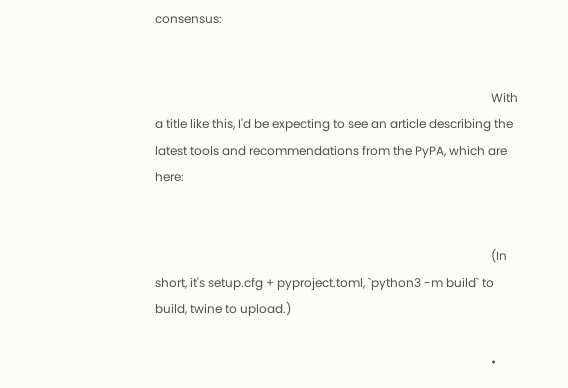consensus:


                                                                                                                With a title like this, I'd be expecting to see an article describing the latest tools and recommendations from the PyPA, which are here:


                                                                                                                (In short, it's setup.cfg + pyproject.toml, `python3 -m build` to build, twine to upload.)

                                                                                                                •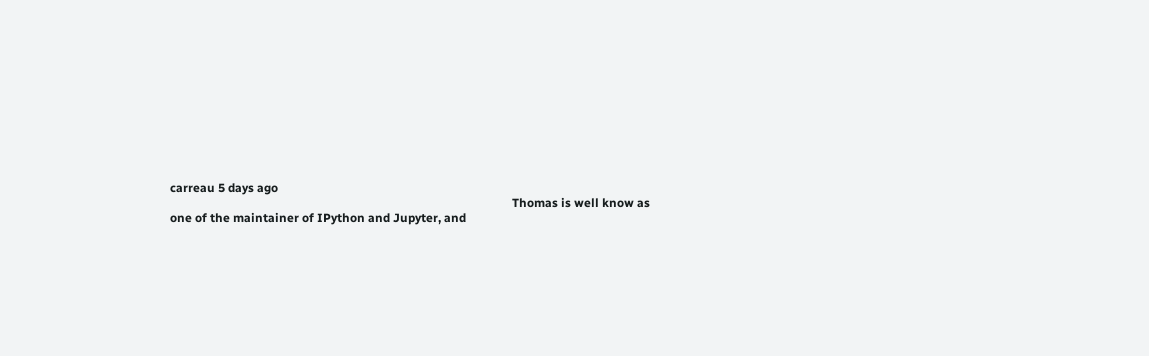carreau 5 days ago
                                                                                                                  Thomas is well know as one of the maintainer of IPython and Jupyter, and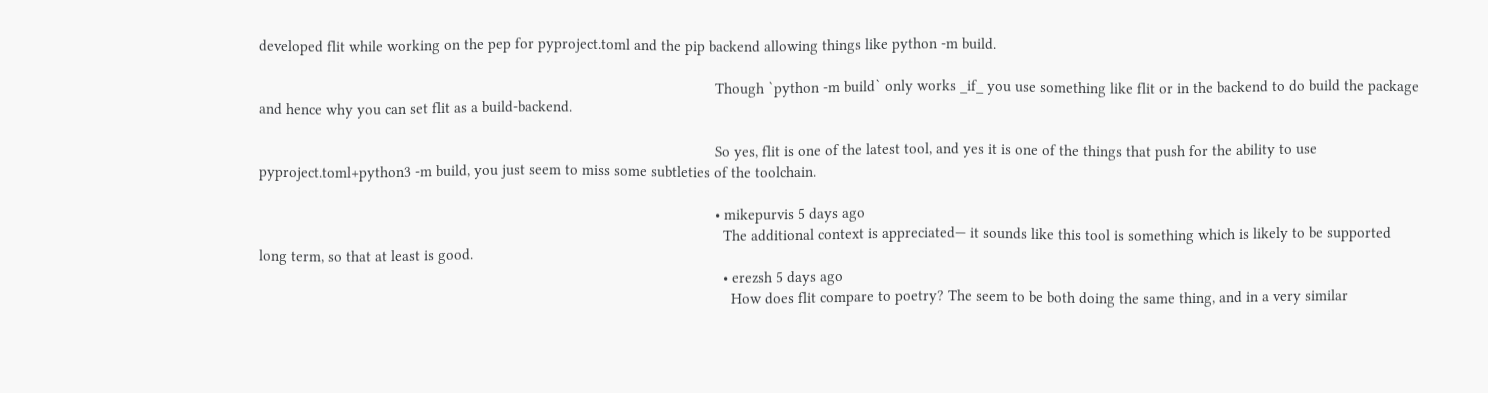developed flit while working on the pep for pyproject.toml and the pip backend allowing things like python -m build.

                                                                                                                  Though `python -m build` only works _if_ you use something like flit or in the backend to do build the package and hence why you can set flit as a build-backend.

                                                                                                                  So yes, flit is one of the latest tool, and yes it is one of the things that push for the ability to use pyproject.toml+python3 -m build, you just seem to miss some subtleties of the toolchain.

                                                                                                                  • mikepurvis 5 days ago
                                                                                                                    The additional context is appreciated— it sounds like this tool is something which is likely to be supported long term, so that at least is good.
                                                                                                                    • erezsh 5 days ago
                                                                                                                      How does flit compare to poetry? The seem to be both doing the same thing, and in a very similar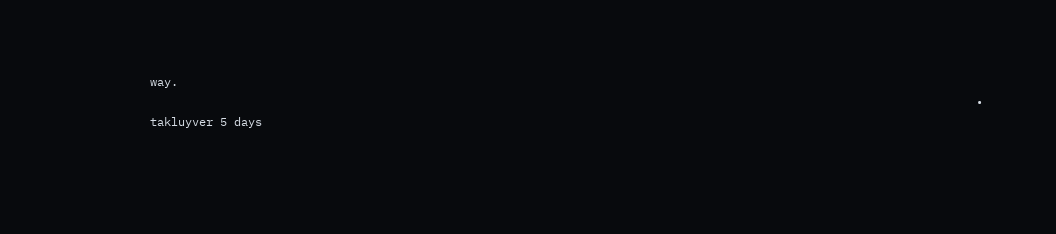way.
                                                                                                                      • takluyver 5 days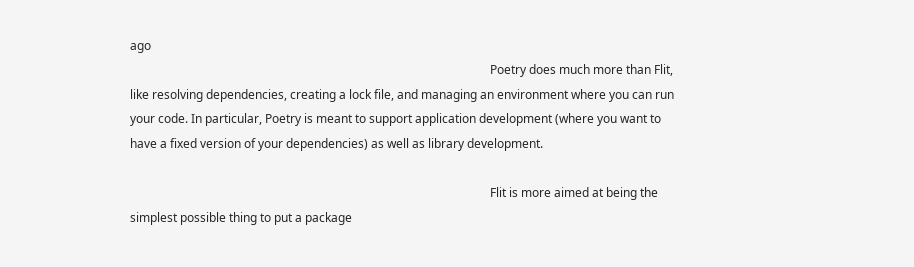ago
                                                                                                                        Poetry does much more than Flit, like resolving dependencies, creating a lock file, and managing an environment where you can run your code. In particular, Poetry is meant to support application development (where you want to have a fixed version of your dependencies) as well as library development.

                                                                                                                        Flit is more aimed at being the simplest possible thing to put a package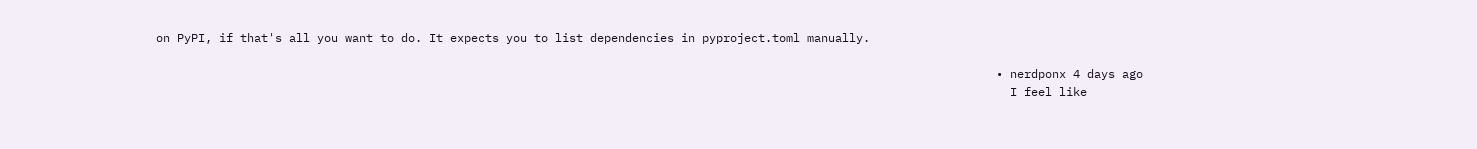on PyPI, if that's all you want to do. It expects you to list dependencies in pyproject.toml manually.

                                                                                                                        • nerdponx 4 days ago
                                                                                                                          I feel like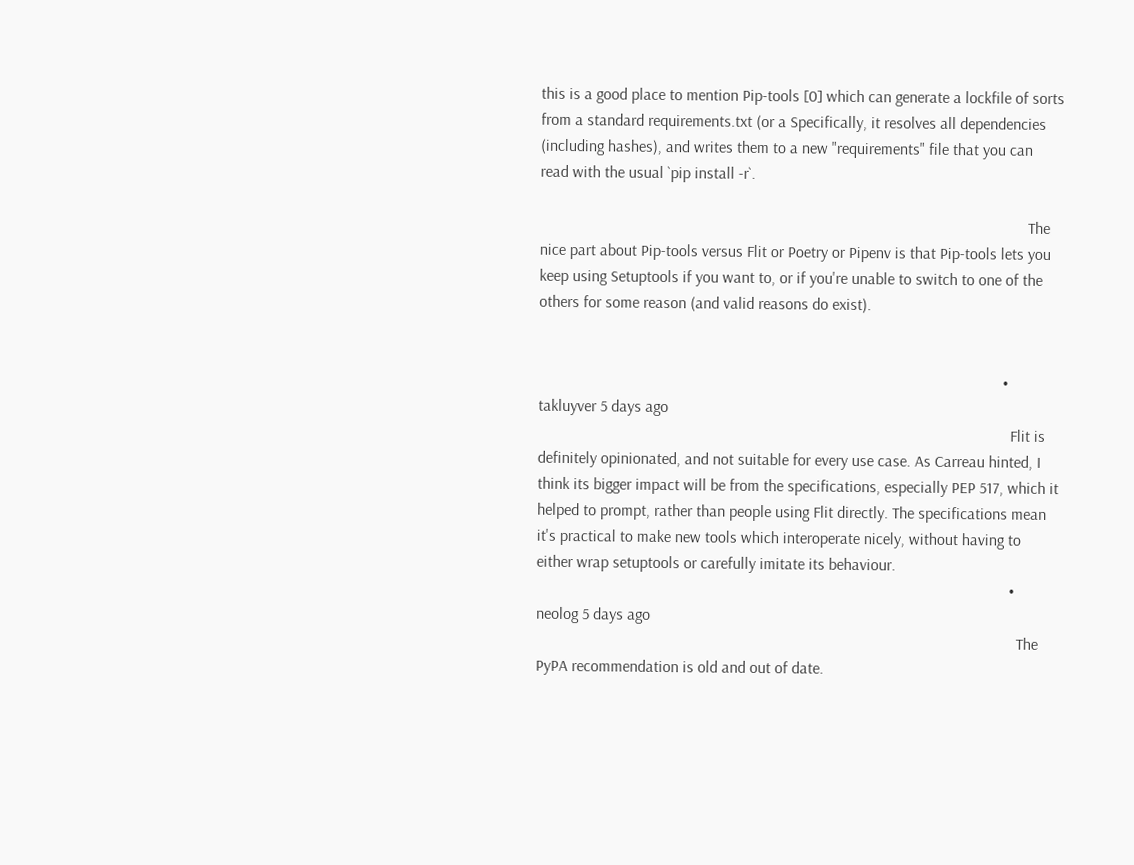this is a good place to mention Pip-tools [0] which can generate a lockfile of sorts from a standard requirements.txt (or a Specifically, it resolves all dependencies (including hashes), and writes them to a new "requirements" file that you can read with the usual `pip install -r`.

                                                                                                                          The nice part about Pip-tools versus Flit or Poetry or Pipenv is that Pip-tools lets you keep using Setuptools if you want to, or if you're unable to switch to one of the others for some reason (and valid reasons do exist).


                                                                                                                    • takluyver 5 days ago
                                                                                                                      Flit is definitely opinionated, and not suitable for every use case. As Carreau hinted, I think its bigger impact will be from the specifications, especially PEP 517, which it helped to prompt, rather than people using Flit directly. The specifications mean it's practical to make new tools which interoperate nicely, without having to either wrap setuptools or carefully imitate its behaviour.
                                                                                                                      • neolog 5 days ago
                                                                                                                        The PyPA recommendation is old and out of date.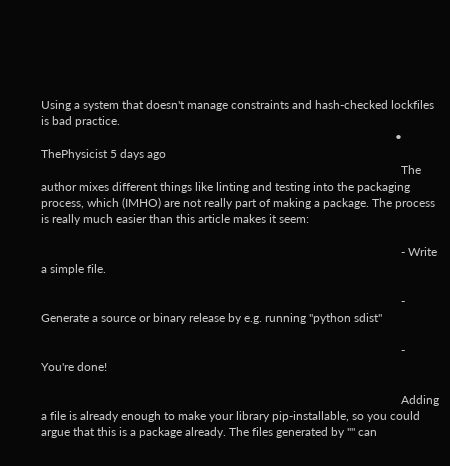Using a system that doesn't manage constraints and hash-checked lockfiles is bad practice.
                                                                                                                      • ThePhysicist 5 days ago
                                                                                                                        The author mixes different things like linting and testing into the packaging process, which (IMHO) are not really part of making a package. The process is really much easier than this article makes it seem:

                                                                                                                        - Write a simple file.

                                                                                                                        - Generate a source or binary release by e.g. running "python sdist"

                                                                                                                        - You're done!

                                                                                                                        Adding a file is already enough to make your library pip-installable, so you could argue that this is a package already. The files generated by "" can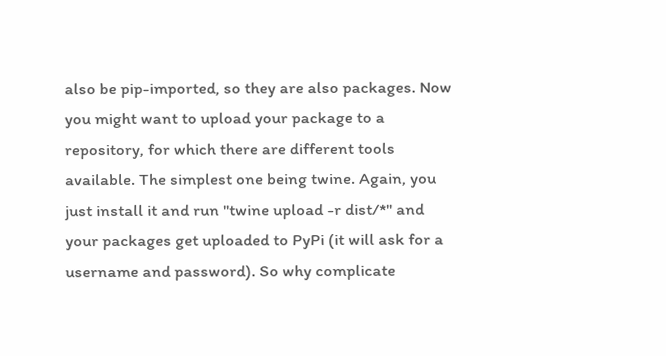also be pip-imported, so they are also packages. Now you might want to upload your package to a repository, for which there are different tools available. The simplest one being twine. Again, you just install it and run "twine upload -r dist/*" and your packages get uploaded to PyPi (it will ask for a username and password). So why complicate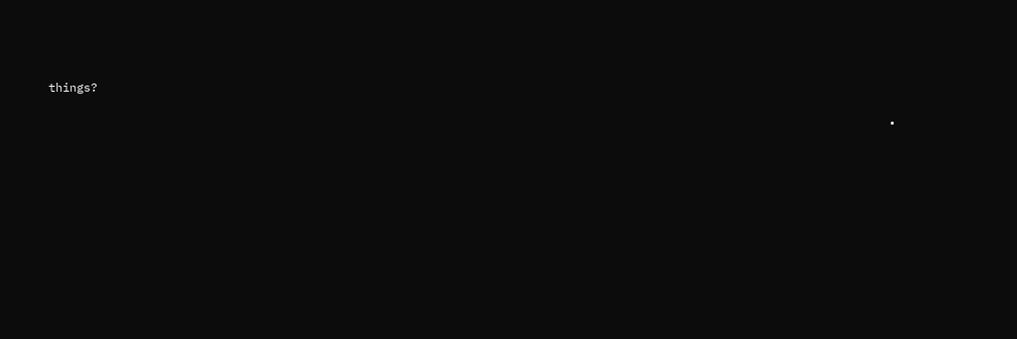things?

                                                                                                                        •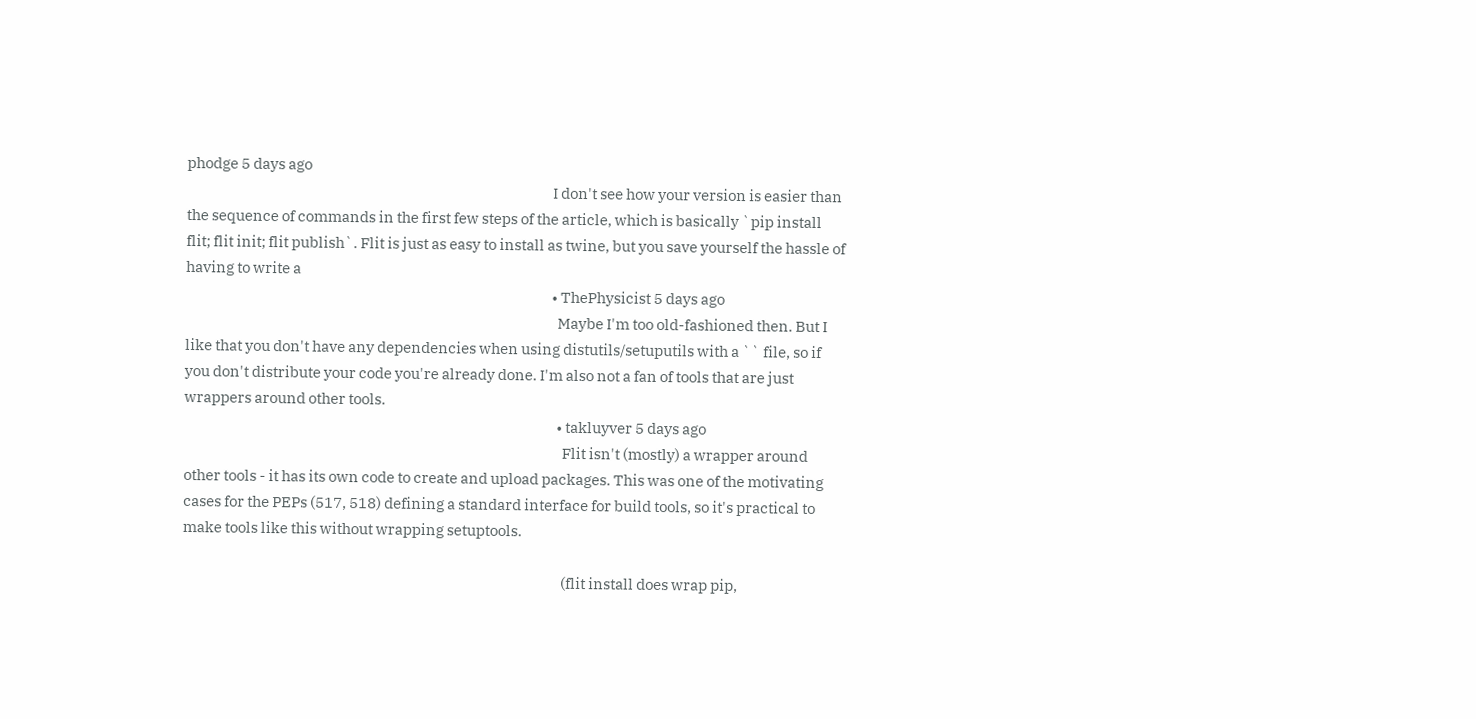phodge 5 days ago
                                                                                                                          I don't see how your version is easier than the sequence of commands in the first few steps of the article, which is basically `pip install flit; flit init; flit publish`. Flit is just as easy to install as twine, but you save yourself the hassle of having to write a
                                                                                                                          • ThePhysicist 5 days ago
                                                                                                                            Maybe I'm too old-fashioned then. But I like that you don't have any dependencies when using distutils/setuputils with a `` file, so if you don't distribute your code you're already done. I'm also not a fan of tools that are just wrappers around other tools.
                                                                                                                            • takluyver 5 days ago
                                                                                                                              Flit isn't (mostly) a wrapper around other tools - it has its own code to create and upload packages. This was one of the motivating cases for the PEPs (517, 518) defining a standard interface for build tools, so it's practical to make tools like this without wrapping setuptools.

                                                                                                                              (flit install does wrap pip,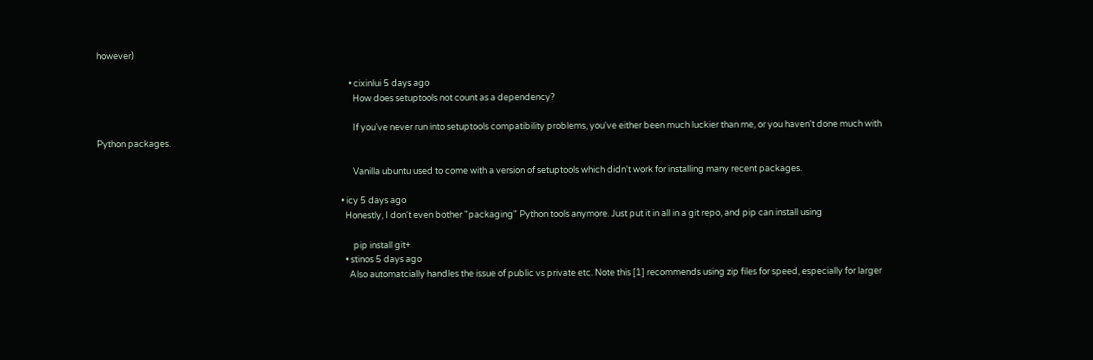however)

                                                                                                                              • cixinlui 5 days ago
                                                                                                                                How does setuptools not count as a dependency?

                                                                                                                                If you've never run into setuptools compatibility problems, you've either been much luckier than me, or you haven't done much with Python packages.

                                                                                                                                Vanilla ubuntu used to come with a version of setuptools which didn't work for installing many recent packages.

                                                                                                                          • icy 5 days ago
                                                                                                                            Honestly, I don't even bother "packaging" Python tools anymore. Just put it in all in a git repo, and pip can install using

                                                                                                                                pip install git+
                                                                                                                            • stinos 5 days ago
                                                                                                                              Also automatcially handles the issue of public vs private etc. Note this [1] recommends using zip files for speed, especially for larger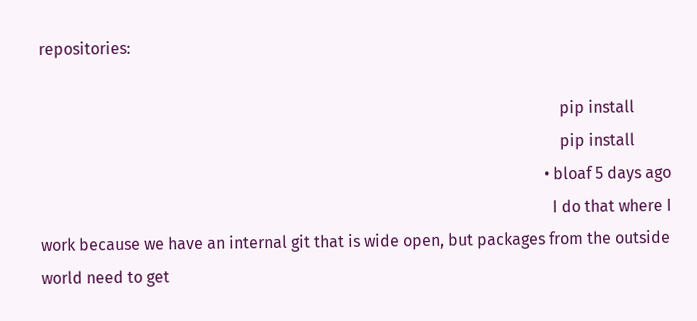repositories:

                                                                                                                                  pip install
                                                                                                                                  pip install
                                                                                                                              • bloaf 5 days ago
                                                                                                                                I do that where I work because we have an internal git that is wide open, but packages from the outside world need to get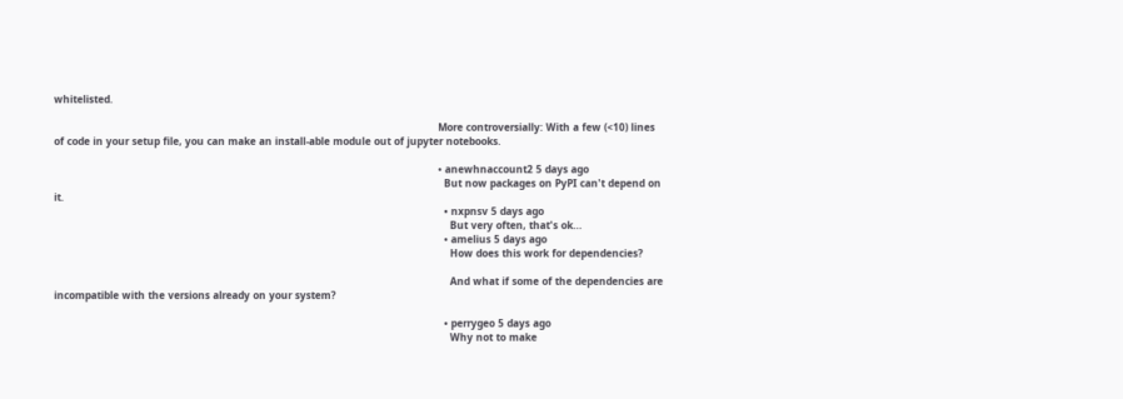whitelisted.

                                                                                                                                More controversially: With a few (<10) lines of code in your setup file, you can make an install-able module out of jupyter notebooks.

                                                                                                                                • anewhnaccount2 5 days ago
                                                                                                                                  But now packages on PyPI can't depend on it.
                                                                                                                                  • nxpnsv 5 days ago
                                                                                                                                    But very often, that's ok...
                                                                                                                                  • amelius 5 days ago
                                                                                                                                    How does this work for dependencies?

                                                                                                                                    And what if some of the dependencies are incompatible with the versions already on your system?

                                                                                                                                  • perrygeo 5 days ago
                                                                                                                                    Why not to make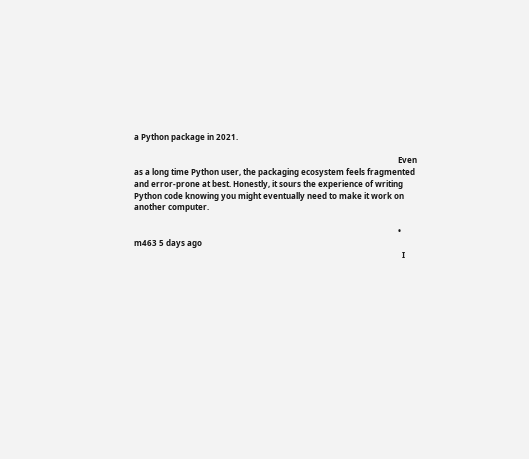a Python package in 2021.

                                                                                                                                    Even as a long time Python user, the packaging ecosystem feels fragmented and error-prone at best. Honestly, it sours the experience of writing Python code knowing you might eventually need to make it work on another computer.

                                                                                                                                    • m463 5 days ago
                                                                                                                                      I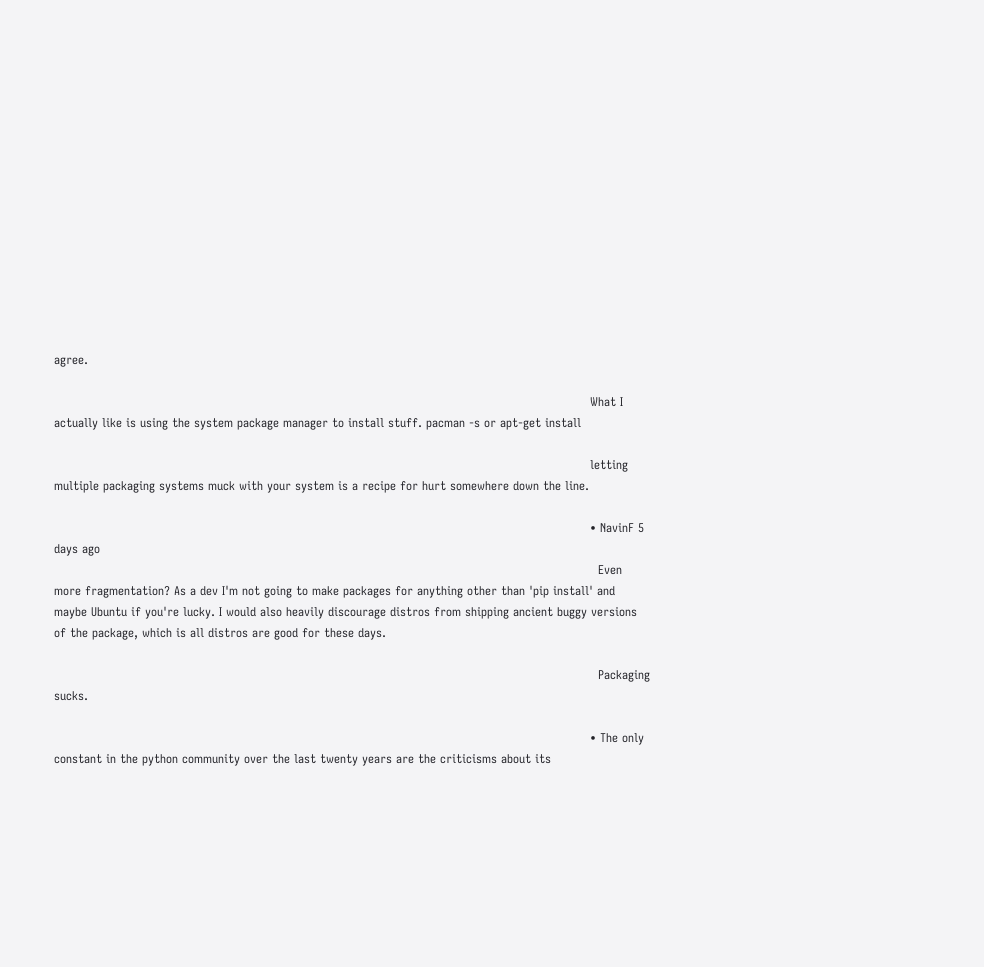agree.

                                                                                                                                      What I actually like is using the system package manager to install stuff. pacman -s or apt-get install

                                                                                                                                      letting multiple packaging systems muck with your system is a recipe for hurt somewhere down the line.

                                                                                                                                      • NavinF 5 days ago
                                                                                                                                        Even more fragmentation? As a dev I'm not going to make packages for anything other than 'pip install' and maybe Ubuntu if you're lucky. I would also heavily discourage distros from shipping ancient buggy versions of the package, which is all distros are good for these days.

                                                                                                                                        Packaging sucks.

                                                                                                                                      • The only constant in the python community over the last twenty years are the criticisms about its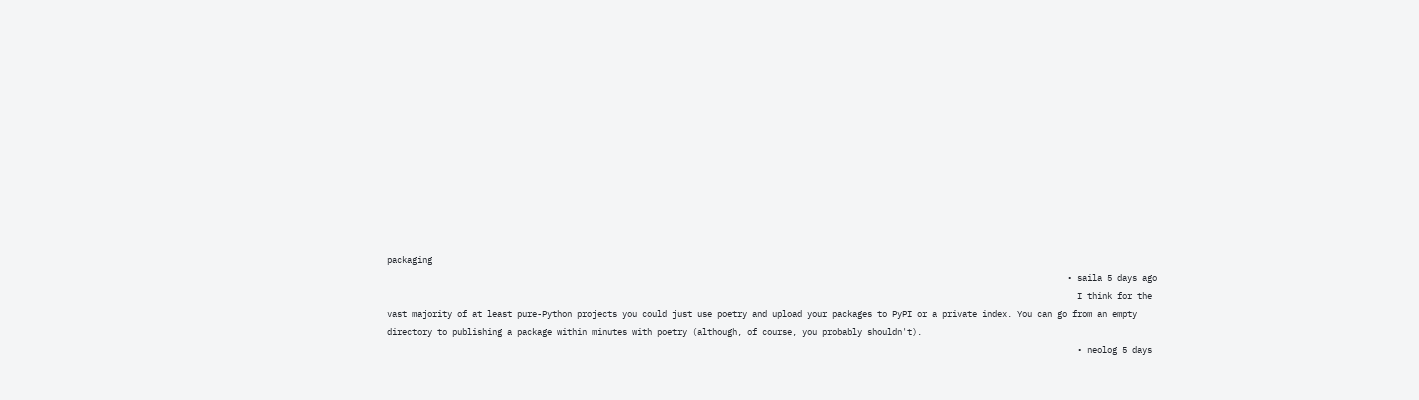packaging
                                                                                                                                        • saila 5 days ago
                                                                                                                                          I think for the vast majority of at least pure-Python projects you could just use poetry and upload your packages to PyPI or a private index. You can go from an empty directory to publishing a package within minutes with poetry (although, of course, you probably shouldn't).
                                                                                                                                          • neolog 5 days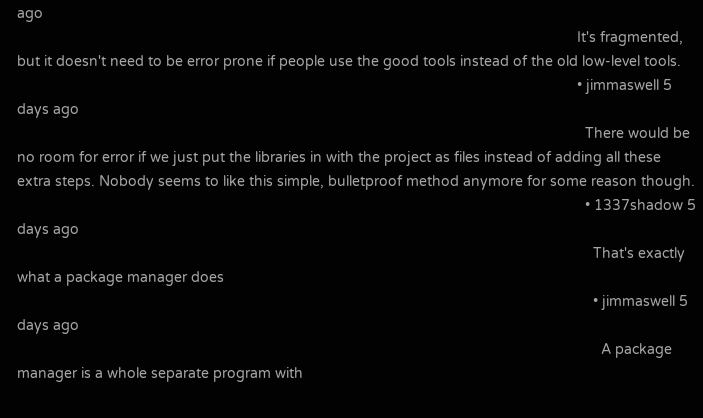ago
                                                                                                                                            It's fragmented, but it doesn't need to be error prone if people use the good tools instead of the old low-level tools.
                                                                                                                                            • jimmaswell 5 days ago
                                                                                                                                              There would be no room for error if we just put the libraries in with the project as files instead of adding all these extra steps. Nobody seems to like this simple, bulletproof method anymore for some reason though.
                                                                                                                                              • 1337shadow 5 days ago
                                                                                                                                                That's exactly what a package manager does
                                                                                                                                                • jimmaswell 5 days ago
                                                                                                                                                  A package manager is a whole separate program with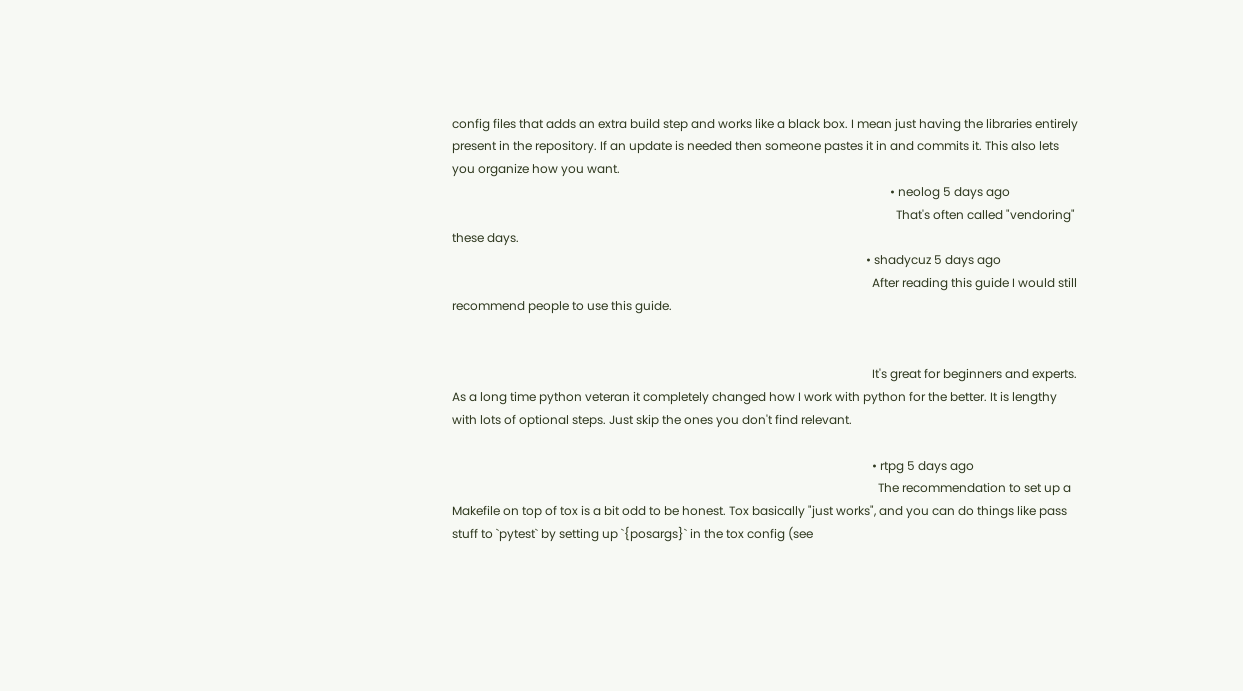config files that adds an extra build step and works like a black box. I mean just having the libraries entirely present in the repository. If an update is needed then someone pastes it in and commits it. This also lets you organize how you want.
                                                                                                                                                  • neolog 5 days ago
                                                                                                                                                    That's often called "vendoring" these days.
                                                                                                                                          • shadycuz 5 days ago
                                                                                                                                            After reading this guide I would still recommend people to use this guide.


                                                                                                                                            It's great for beginners and experts. As a long time python veteran it completely changed how I work with python for the better. It is lengthy with lots of optional steps. Just skip the ones you don't find relevant.

                                                                                                                                            • rtpg 5 days ago
                                                                                                                                              The recommendation to set up a Makefile on top of tox is a bit odd to be honest. Tox basically "just works", and you can do things like pass stuff to `pytest` by setting up `{posargs}` in the tox config (see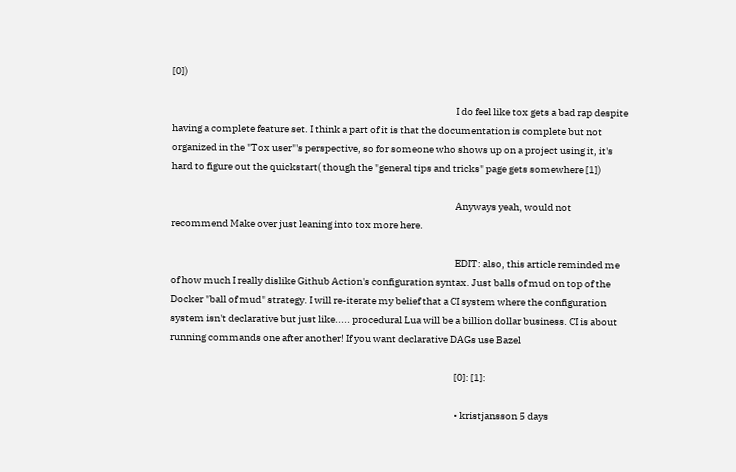[0])

                                                                                                                                              I do feel like tox gets a bad rap despite having a complete feature set. I think a part of it is that the documentation is complete but not organized in the "Tox user"'s perspective, so for someone who shows up on a project using it, it's hard to figure out the quickstart( though the "general tips and tricks" page gets somewhere [1])

                                                                                                                                              Anyways yeah, would not recommend Make over just leaning into tox more here.

                                                                                                                                              EDIT: also, this article reminded me of how much I really dislike Github Action's configuration syntax. Just balls of mud on top of the Docker "ball of mud" strategy. I will re-iterate my belief that a CI system where the configuration system isn't declarative but just like..... procedural Lua will be a billion dollar business. CI is about running commands one after another! If you want declarative DAGs use Bazel

                                                                                                                                              [0]: [1]:

                                                                                                                                              • kristjansson 5 days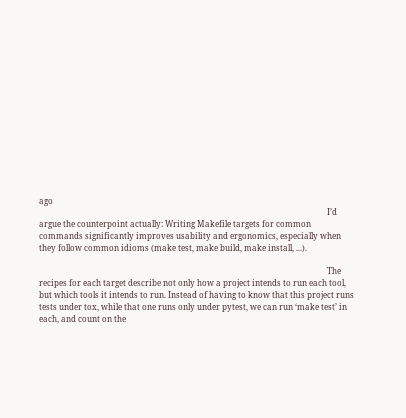ago
                                                                                                                                                I’d argue the counterpoint actually: Writing Makefile targets for common commands significantly improves usability and ergonomics, especially when they follow common idioms (make test, make build, make install, ...).

                                                                                                                                                The recipes for each target describe not only how a project intends to run each tool, but which tools it intends to run. Instead of having to know that this project runs tests under tox, while that one runs only under pytest, we can run ‘make test’ in each, and count on the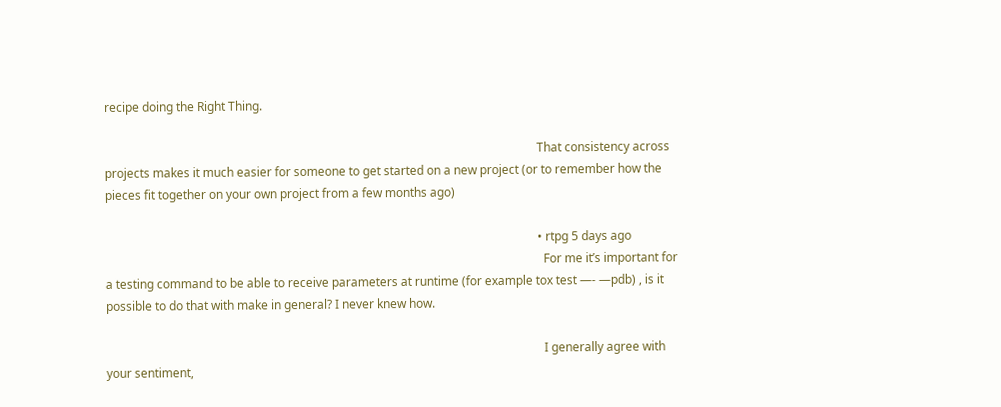recipe doing the Right Thing.

                                                                                                                                                That consistency across projects makes it much easier for someone to get started on a new project (or to remember how the pieces fit together on your own project from a few months ago)

                                                                                                                                                • rtpg 5 days ago
                                                                                                                                                  For me it’s important for a testing command to be able to receive parameters at runtime (for example tox test —- —pdb) , is it possible to do that with make in general? I never knew how.

                                                                                                                                                  I generally agree with your sentiment,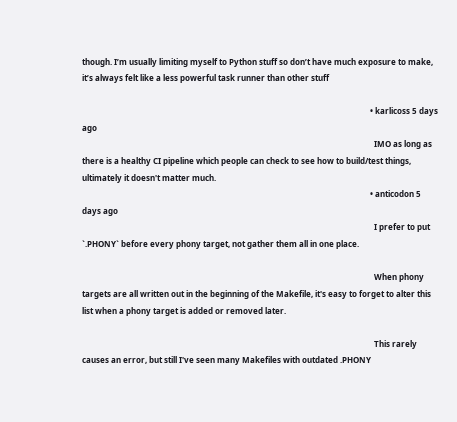though. I’m usually limiting myself to Python stuff so don’t have much exposure to make, it’s always felt like a less powerful task runner than other stuff

                                                                                                                                                • karlicoss 5 days ago
                                                                                                                                                  IMO as long as there is a healthy CI pipeline which people can check to see how to build/test things, ultimately it doesn't matter much.
                                                                                                                                                • anticodon 5 days ago
                                                                                                                                                  I prefer to put `.PHONY` before every phony target, not gather them all in one place.

                                                                                                                                                  When phony targets are all written out in the beginning of the Makefile, it's easy to forget to alter this list when a phony target is added or removed later.

                                                                                                                                                  This rarely causes an error, but still I've seen many Makefiles with outdated .PHONY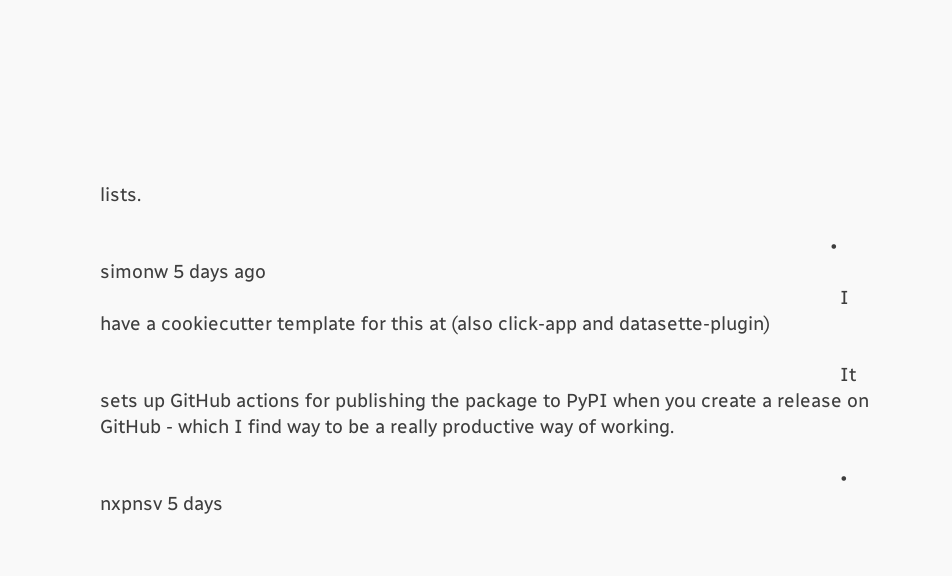lists.

                                                                                                                                                  • simonw 5 days ago
                                                                                                                                                    I have a cookiecutter template for this at (also click-app and datasette-plugin)

                                                                                                                                                    It sets up GitHub actions for publishing the package to PyPI when you create a release on GitHub - which I find way to be a really productive way of working.

                                                                                                                                                    • nxpnsv 5 days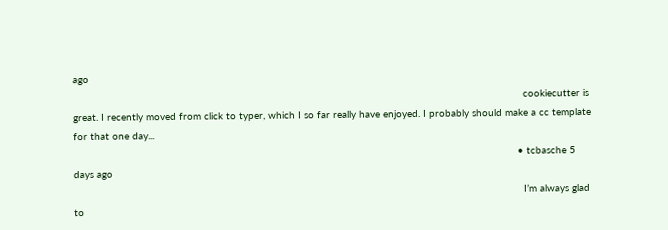ago
                                                                                                                                                      cookiecutter is great. I recently moved from click to typer, which I so far really have enjoyed. I probably should make a cc template for that one day...
                                                                                                                                                    • tcbasche 5 days ago
                                                                                                                                                      I’m always glad to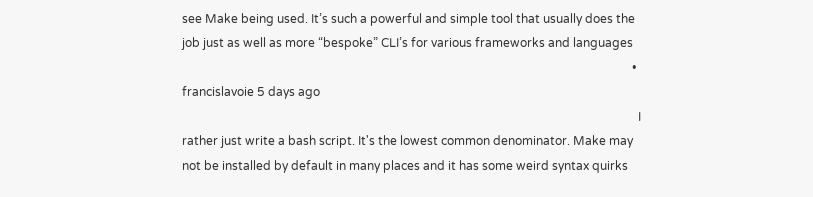see Make being used. It’s such a powerful and simple tool that usually does the job just as well as more “bespoke” CLI’s for various frameworks and languages
                                                                                                                                                      • francislavoie 5 days ago
                                                                                                                                                        I rather just write a bash script. It's the lowest common denominator. Make may not be installed by default in many places and it has some weird syntax quirks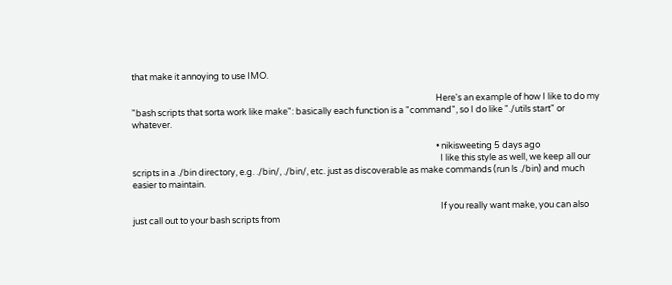that make it annoying to use IMO.

                                                                                                                                                        Here's an example of how I like to do my "bash scripts that sorta work like make": basically each function is a "command", so I do like "./utils start" or whatever.

                                                                                                                                                        • nikisweeting 5 days ago
                                                                                                                                                          I like this style as well, we keep all our scripts in a ./bin directory, e.g. ./bin/, ./bin/, etc. just as discoverable as make commands (run ls ./bin) and much easier to maintain.

                                                                                                                                                          If you really want make, you can also just call out to your bash scripts from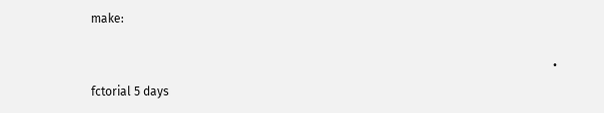make:

                                                                                                                                                          • fctorial 5 days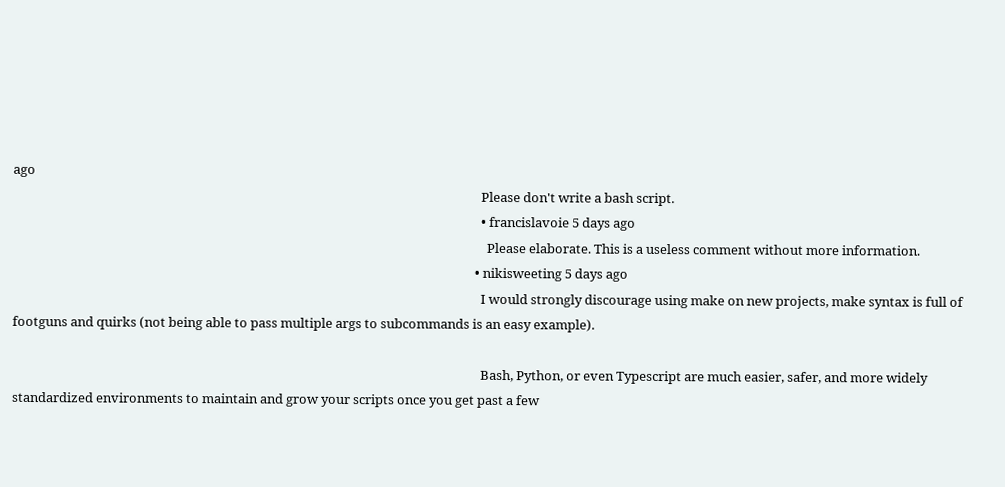ago
                                                                                                                                                            Please don't write a bash script.
                                                                                                                                                            • francislavoie 5 days ago
                                                                                                                                                              Please elaborate. This is a useless comment without more information.
                                                                                                                                                          • nikisweeting 5 days ago
                                                                                                                                                            I would strongly discourage using make on new projects, make syntax is full of footguns and quirks (not being able to pass multiple args to subcommands is an easy example).

                                                                                                                                                            Bash, Python, or even Typescript are much easier, safer, and more widely standardized environments to maintain and grow your scripts once you get past a few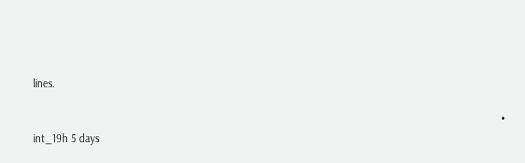lines.

                                                                                                                                                            • int_19h 5 days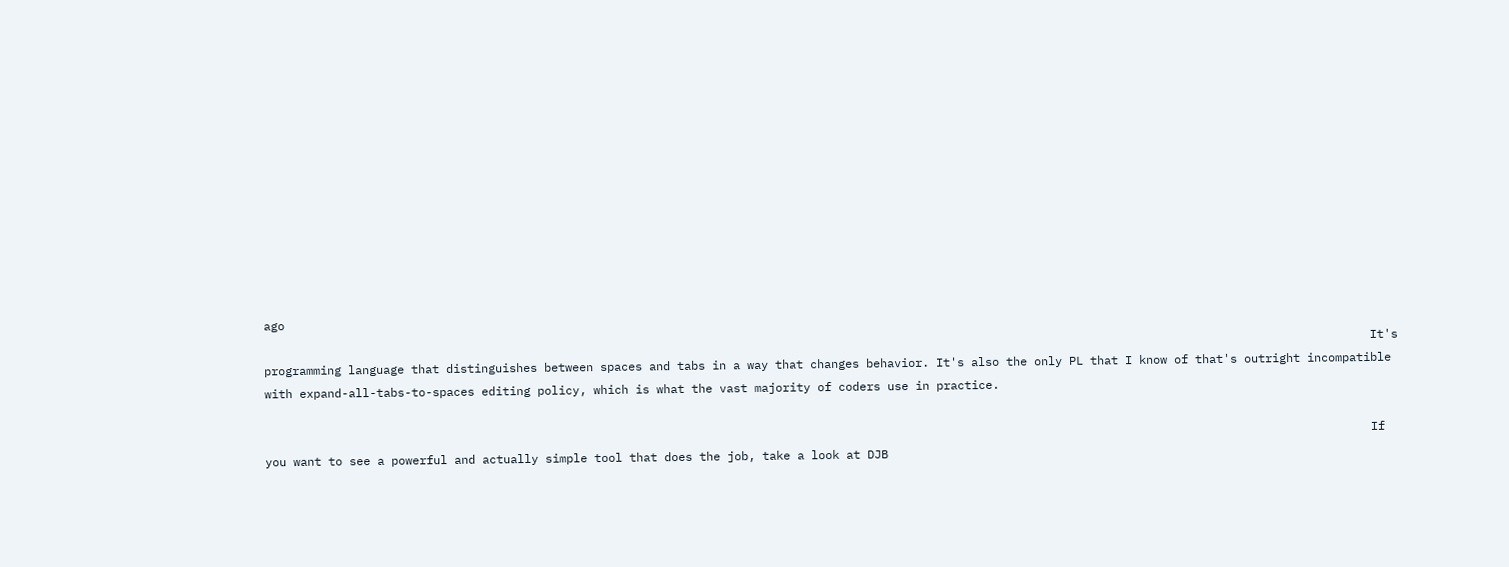ago
                                                                                                                                                              It's programming language that distinguishes between spaces and tabs in a way that changes behavior. It's also the only PL that I know of that's outright incompatible with expand-all-tabs-to-spaces editing policy, which is what the vast majority of coders use in practice.

                                                                                                                                                              If you want to see a powerful and actually simple tool that does the job, take a look at DJB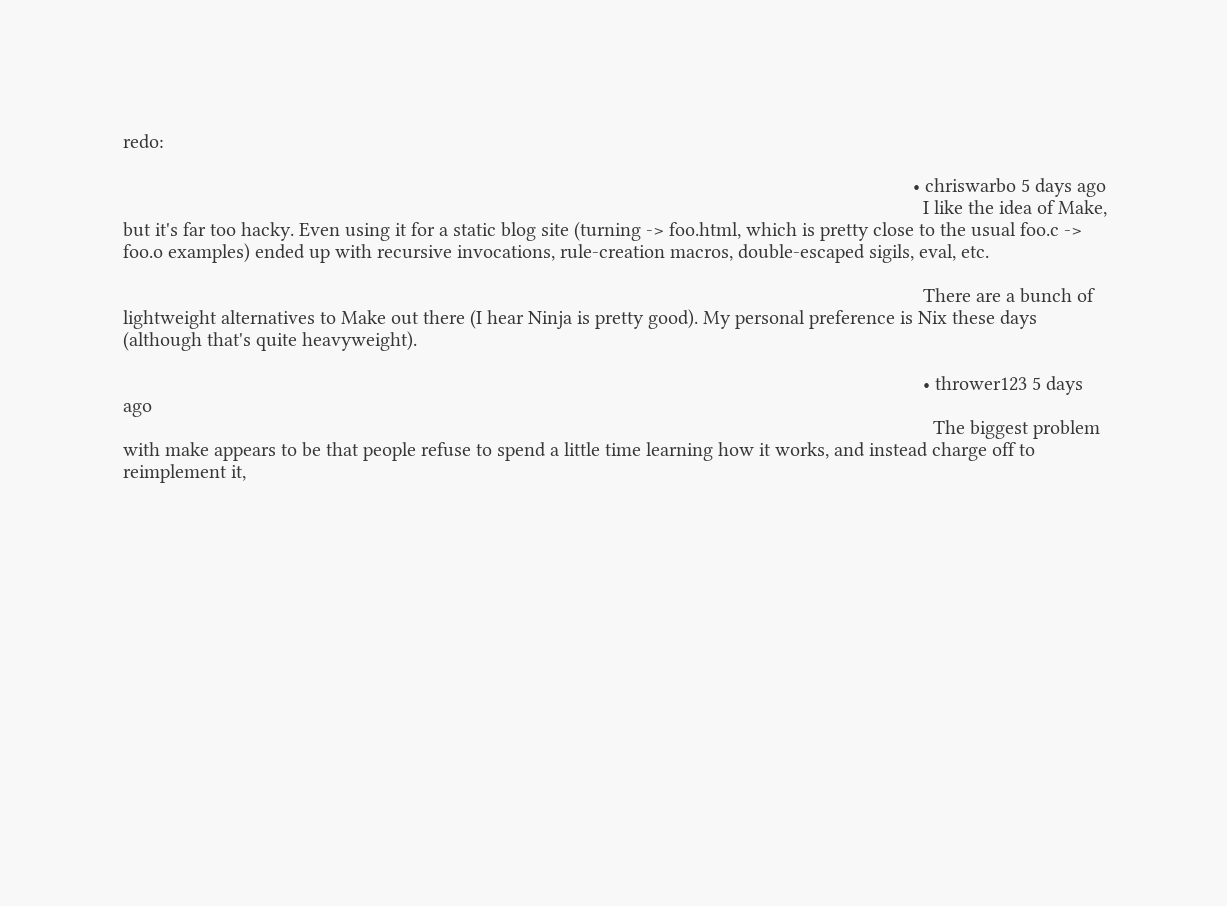redo:

                                                                                                                                                              • chriswarbo 5 days ago
                                                                                                                                                                I like the idea of Make, but it's far too hacky. Even using it for a static blog site (turning -> foo.html, which is pretty close to the usual foo.c -> foo.o examples) ended up with recursive invocations, rule-creation macros, double-escaped sigils, eval, etc.

                                                                                                                                                                There are a bunch of lightweight alternatives to Make out there (I hear Ninja is pretty good). My personal preference is Nix these days (although that's quite heavyweight).

                                                                                                                                                                • thrower123 5 days ago
                                                                                                                                                                  The biggest problem with make appears to be that people refuse to spend a little time learning how it works, and instead charge off to reimplement it,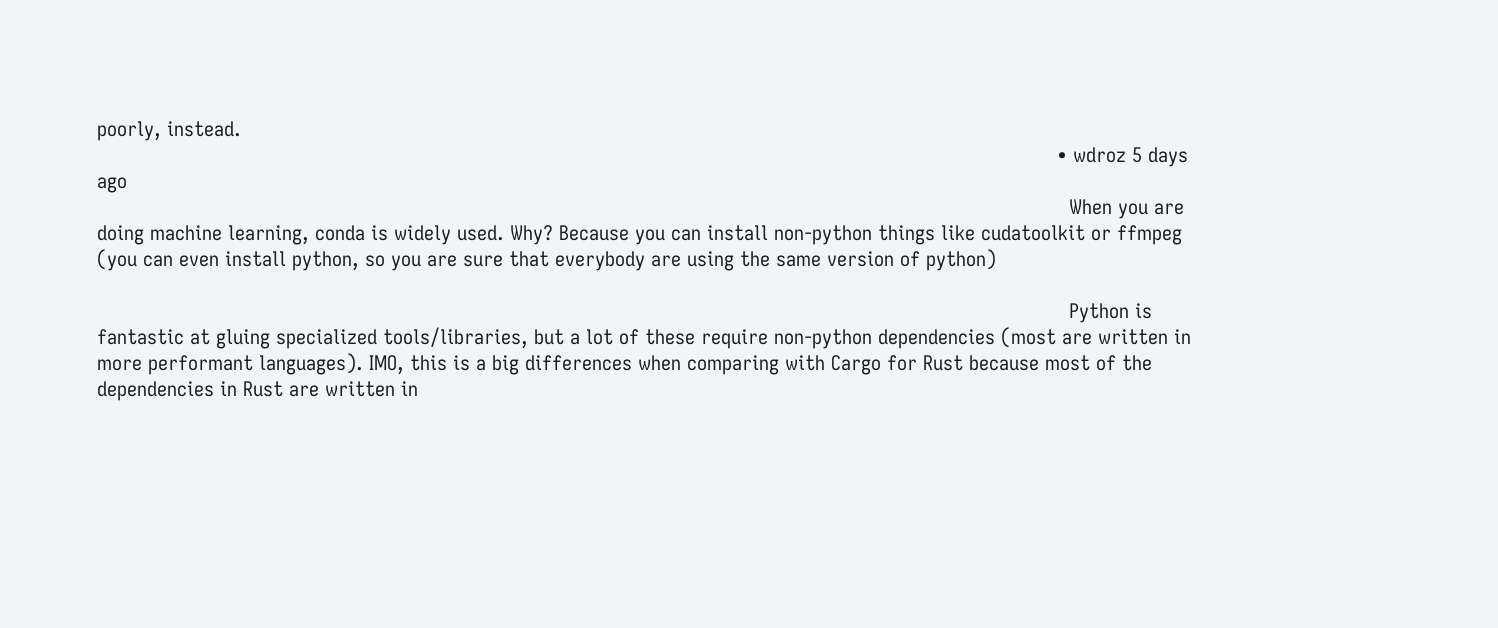poorly, instead.
                                                                                                                                                                • wdroz 5 days ago
                                                                                                                                                                  When you are doing machine learning, conda is widely used. Why? Because you can install non-python things like cudatoolkit or ffmpeg (you can even install python, so you are sure that everybody are using the same version of python)

                                                                                                                                                                  Python is fantastic at gluing specialized tools/libraries, but a lot of these require non-python dependencies (most are written in more performant languages). IMO, this is a big differences when comparing with Cargo for Rust because most of the dependencies in Rust are written in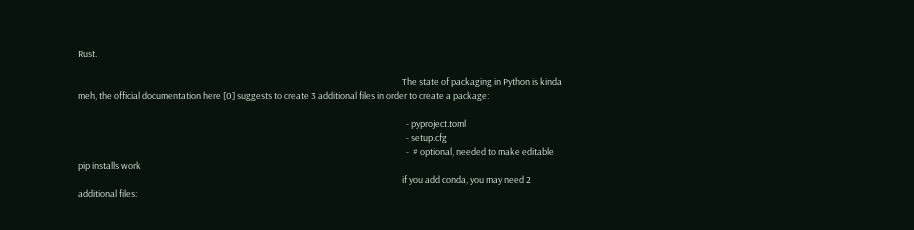Rust.

                                                                                                                                                                  The state of packaging in Python is kinda meh, the official documentation here [0] suggests to create 3 additional files in order to create a package:

                                                                                                                                                                    - pyproject.toml
                                                                                                                                                                    - setup.cfg
                                                                                                                                                                    -  # optional, needed to make editable pip installs work
                                                                                                                                                                  if you add conda, you may need 2 additional files: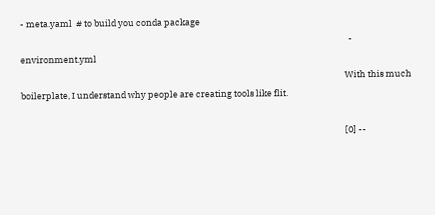- meta.yaml  # to build you conda package
                                                                                                                                                                    - environment.yml
                                                                                                                                                                  With this much boilerplate, I understand why people are creating tools like flit.

                                                                                                                                                                  [0] --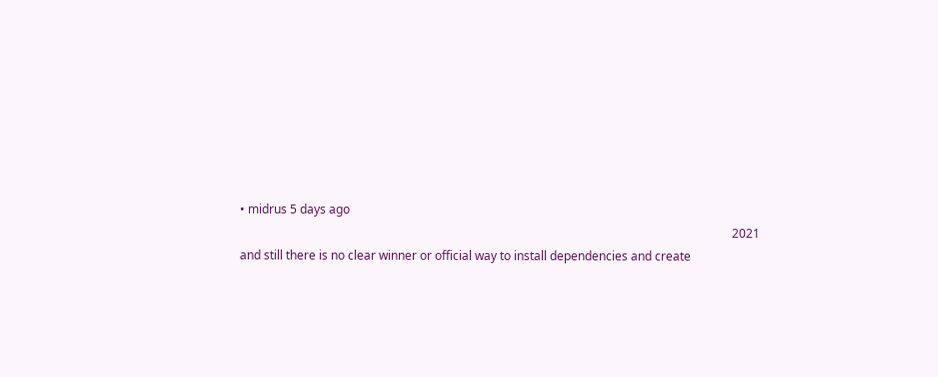• midrus 5 days ago
                                                                                                                                                                    2021 and still there is no clear winner or official way to install dependencies and create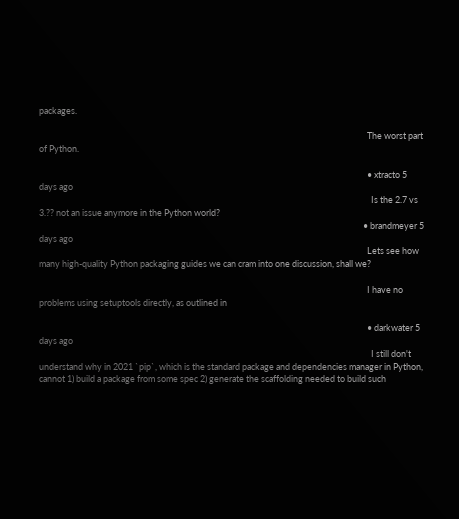packages.

                                                                                                                                                                    The worst part of Python.

                                                                                                                                                                    • xtracto 5 days ago
                                                                                                                                                                      Is the 2.7 vs 3.?? not an issue anymore in the Python world?
                                                                                                                                                                  • brandmeyer 5 days ago
                                                                                                                                                                    Lets see how many high-quality Python packaging guides we can cram into one discussion, shall we?

                                                                                                                                                                    I have no problems using setuptools directly, as outlined in

                                                                                                                                                                    • darkwater 5 days ago
                                                                                                                                                                      I still don't understand why in 2021 `pip`, which is the standard package and dependencies manager in Python, cannot 1) build a package from some spec 2) generate the scaffolding needed to build such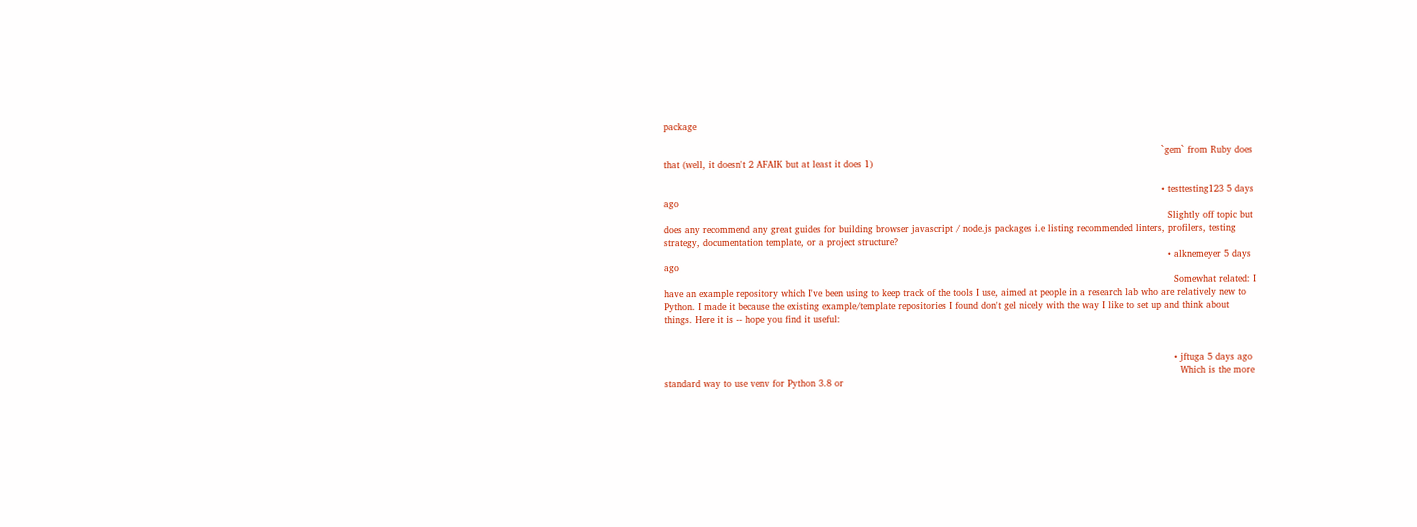package

                                                                                                                                                                      `gem` from Ruby does that (well, it doesn't 2 AFAIK but at least it does 1)

                                                                                                                                                                      • testtesting123 5 days ago
                                                                                                                                                                        Slightly off topic but does any recommend any great guides for building browser javascript / node.js packages i.e listing recommended linters, profilers, testing strategy, documentation template, or a project structure?
                                                                                                                                                                        • alknemeyer 5 days ago
                                                                                                                                                                          Somewhat related: I have an example repository which I've been using to keep track of the tools I use, aimed at people in a research lab who are relatively new to Python. I made it because the existing example/template repositories I found don't gel nicely with the way I like to set up and think about things. Here it is -- hope you find it useful:


                                                                                                                                                                          • jftuga 5 days ago
                                                                                                                                                                            Which is the more standard way to use venv for Python 3.8 or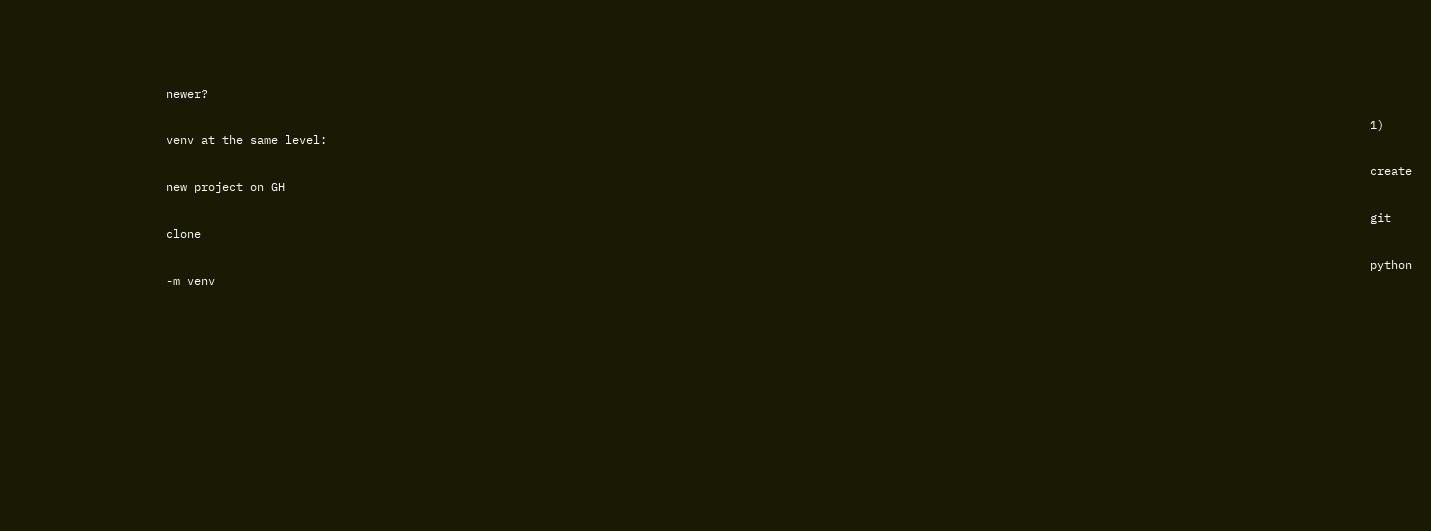newer?

                                                                                                                                                                            1) venv at the same level:

                                                                                                                                                                            create new project on GH

                                                                                                                                                                            git clone

                                                                                                                                                                            python -m venv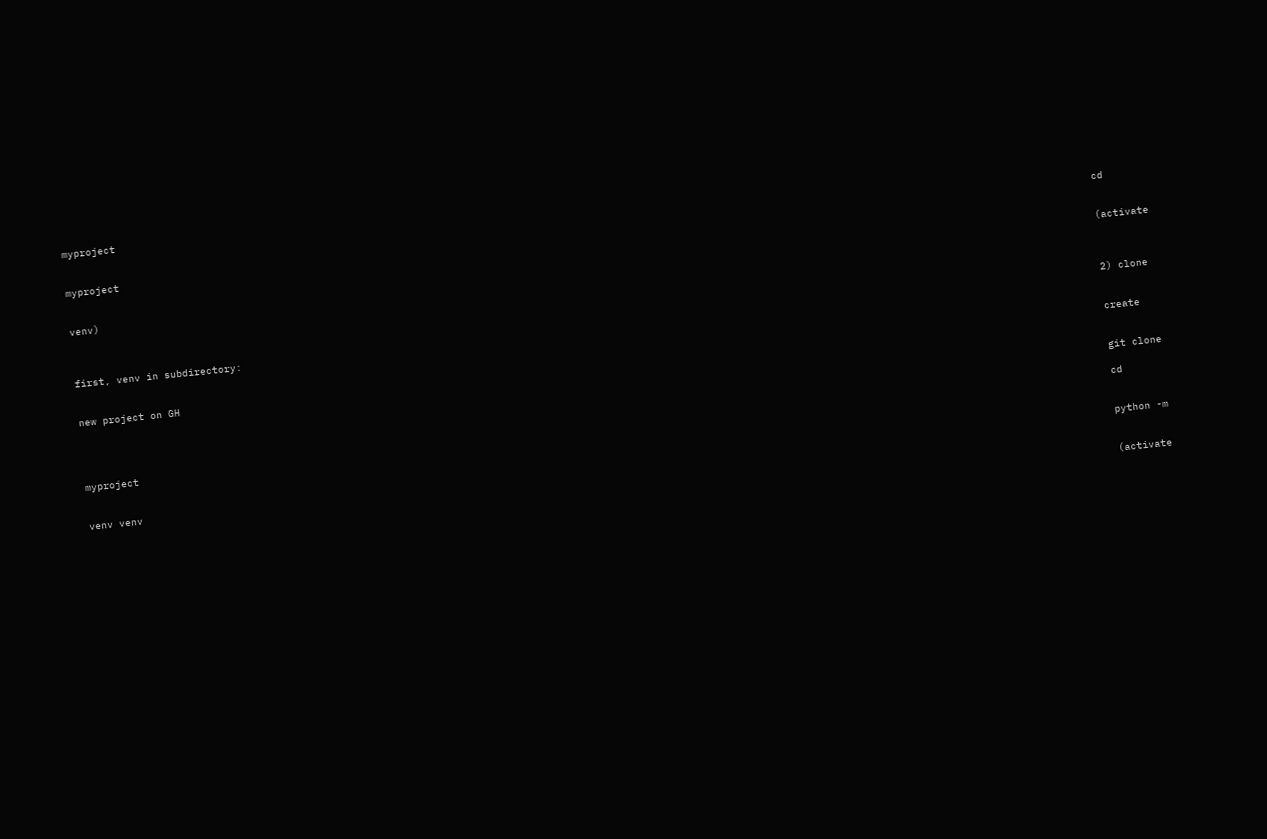myproject

                                                                                                                                                                            cd myproject

                                                                                                                                                                            (activate venv)


                                                                                                                                                                            2) clone first, venv in subdirectory:

                                                                                                                                                                            create new project on GH

                                                                                                                                                                            git clone

                                                                                                                                                                            cd myproject

                                                                                                                                                                            python -m venv venv

                                                                                                                                                                            (activate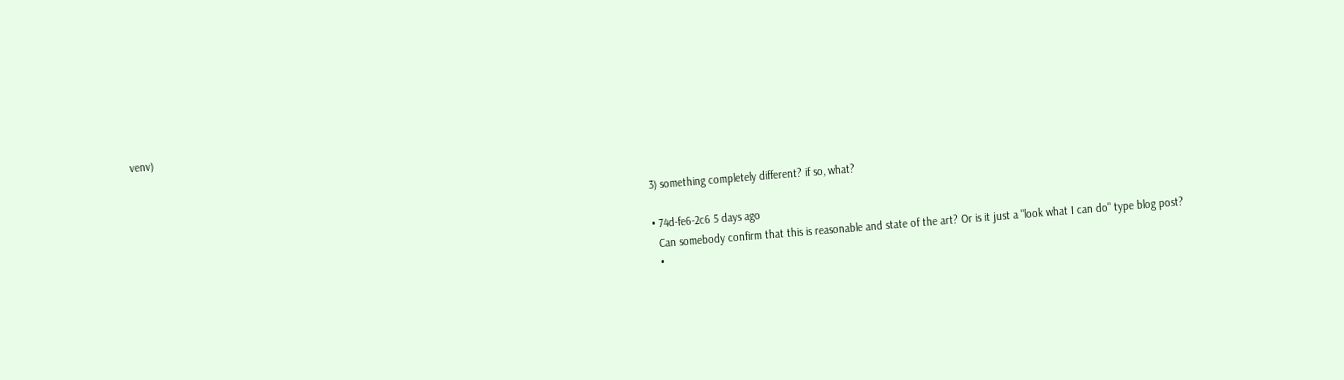venv)


                                                                                                                                                                            3) something completely different? if so, what?

                                                                                                                                                                            • 74d-fe6-2c6 5 days ago
                                                                                                                                                                              Can somebody confirm that this is reasonable and state of the art? Or is it just a "look what I can do" type blog post?
                                                                                                                                                                              •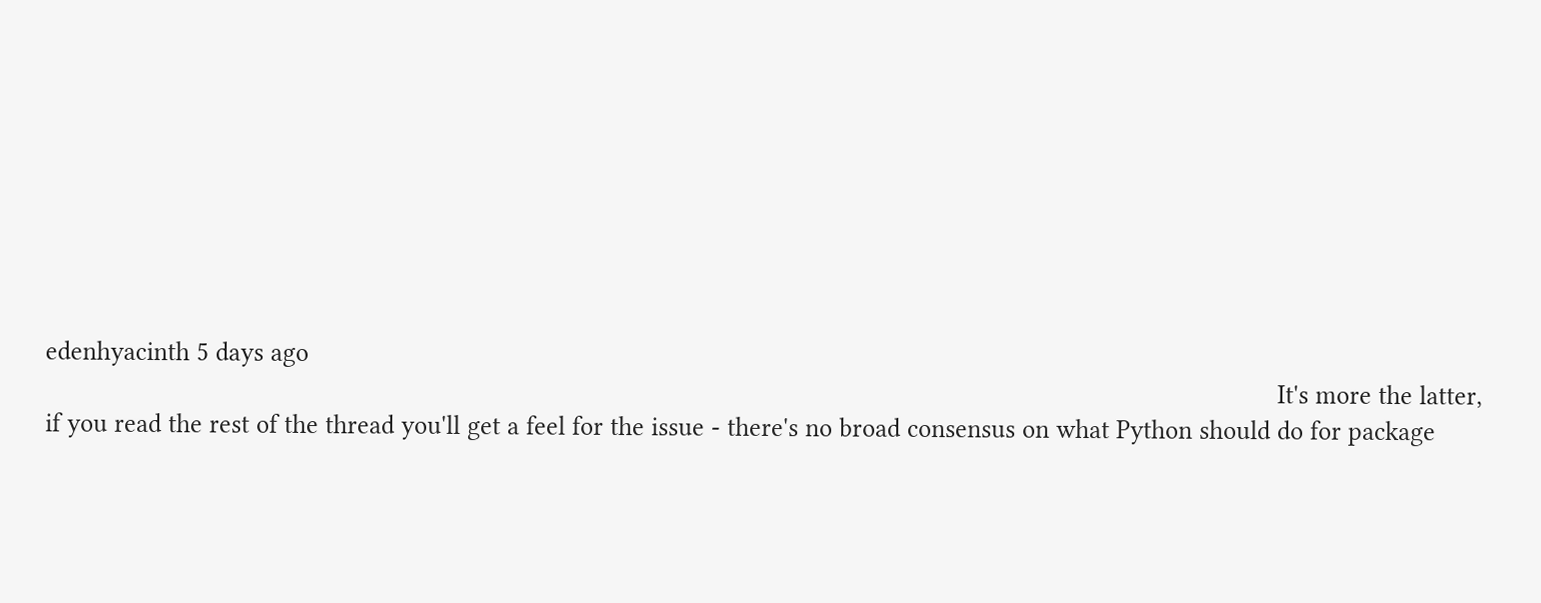edenhyacinth 5 days ago
                                                                                                                                                                                It's more the latter, if you read the rest of the thread you'll get a feel for the issue - there's no broad consensus on what Python should do for package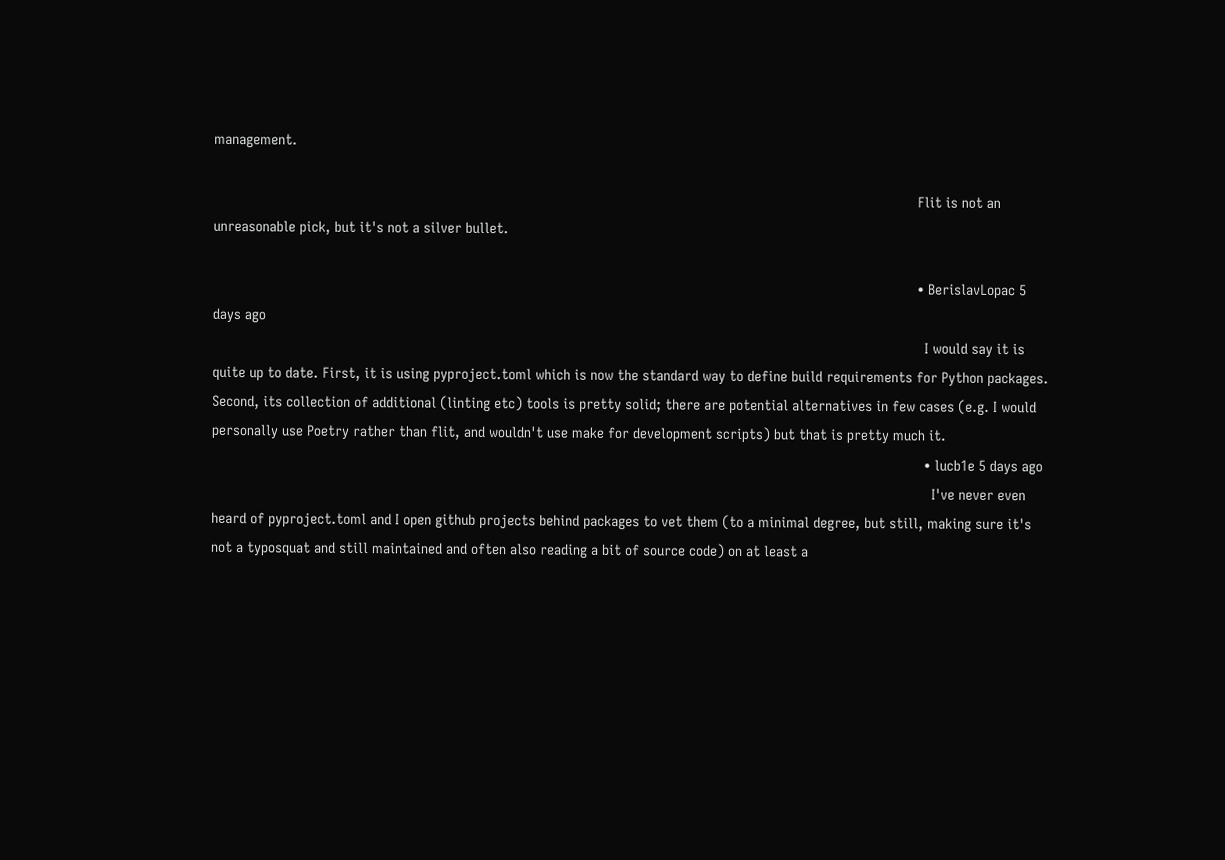management.

                                                                                                                                                                                Flit is not an unreasonable pick, but it's not a silver bullet.

                                                                                                                                                                                • BerislavLopac 5 days ago
                                                                                                                                                                                  I would say it is quite up to date. First, it is using pyproject.toml which is now the standard way to define build requirements for Python packages. Second, its collection of additional (linting etc) tools is pretty solid; there are potential alternatives in few cases (e.g. I would personally use Poetry rather than flit, and wouldn't use make for development scripts) but that is pretty much it.
                                                                                                                                                                                  • lucb1e 5 days ago
                                                                                                                                                                                    I've never even heard of pyproject.toml and I open github projects behind packages to vet them (to a minimal degree, but still, making sure it's not a typosquat and still maintained and often also reading a bit of source code) on at least a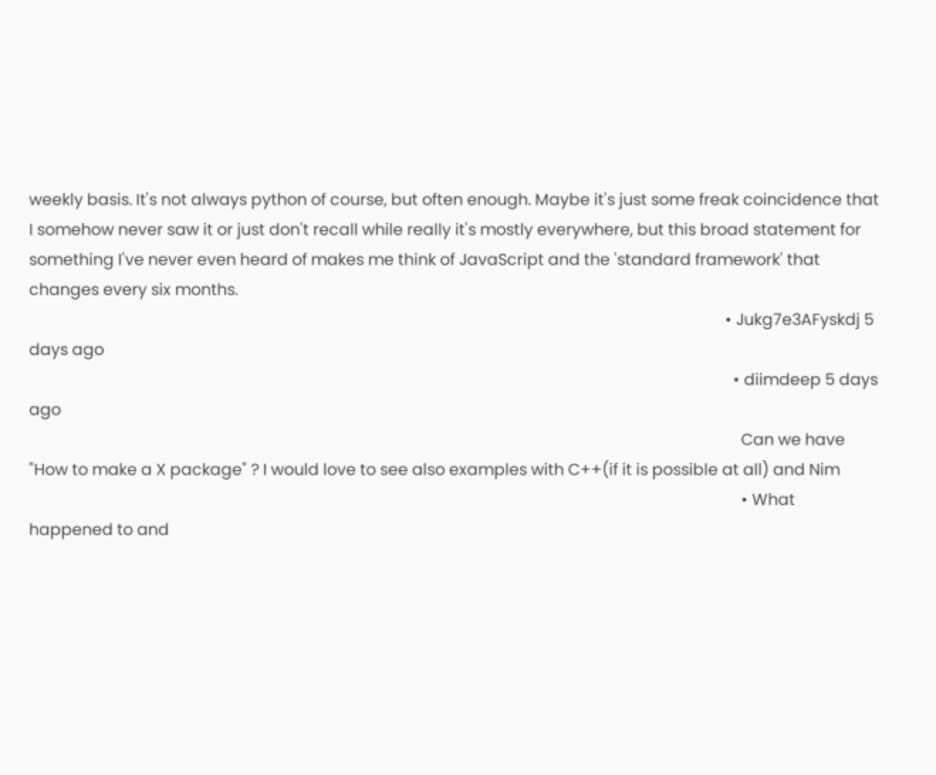weekly basis. It's not always python of course, but often enough. Maybe it's just some freak coincidence that I somehow never saw it or just don't recall while really it's mostly everywhere, but this broad statement for something I've never even heard of makes me think of JavaScript and the 'standard framework' that changes every six months.
                                                                                                                                                                              • Jukg7e3AFyskdj 5 days ago
                                                                                                                                                                                • diimdeep 5 days ago
                                                                                                                                                                                  Can we have "How to make a X package" ? I would love to see also examples with C++(if it is possible at all) and Nim
                                                                                                                                                                                  • What happened to and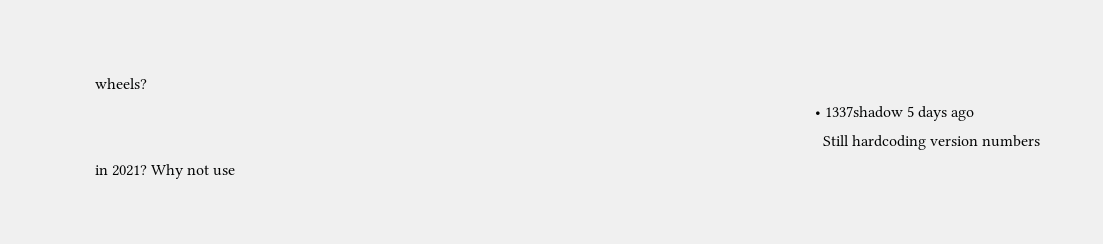wheels?
                                                                                                                                                                                    • 1337shadow 5 days ago
                                                                                                                                                                                      Still hardcoding version numbers in 2021? Why not use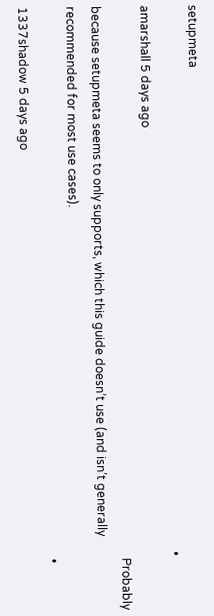setupmeta
                                                                                                                                                                                      • amarshall 5 days ago
                                                                                                                                                                                        Probably because setupmeta seems to only supports, which this guide doesn’t use (and isn’t generally recommended for most use cases).
                                                                                                                                                                                        • 1337shadow 5 days ago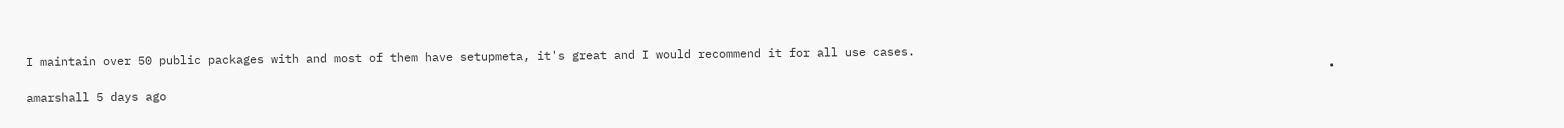I maintain over 50 public packages with and most of them have setupmeta, it's great and I would recommend it for all use cases.
                                                                                                                                                                                          • amarshall 5 days ago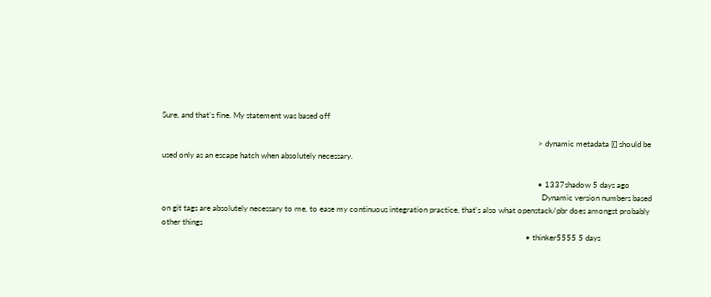Sure, and that’s fine. My statement was based off

                                                                                                                                                                                            > dynamic metadata [(] should be used only as an escape hatch when absolutely necessary.

                                                                                                                                                                                            • 1337shadow 5 days ago
                                                                                                                                                                                              Dynamic version numbers based on git tags are absolutely necessary to me, to ease my continuous integration practice, that's also what openstack/pbr does amongst probably other things
                                                                                                                                                                                      • thinker5555 5 days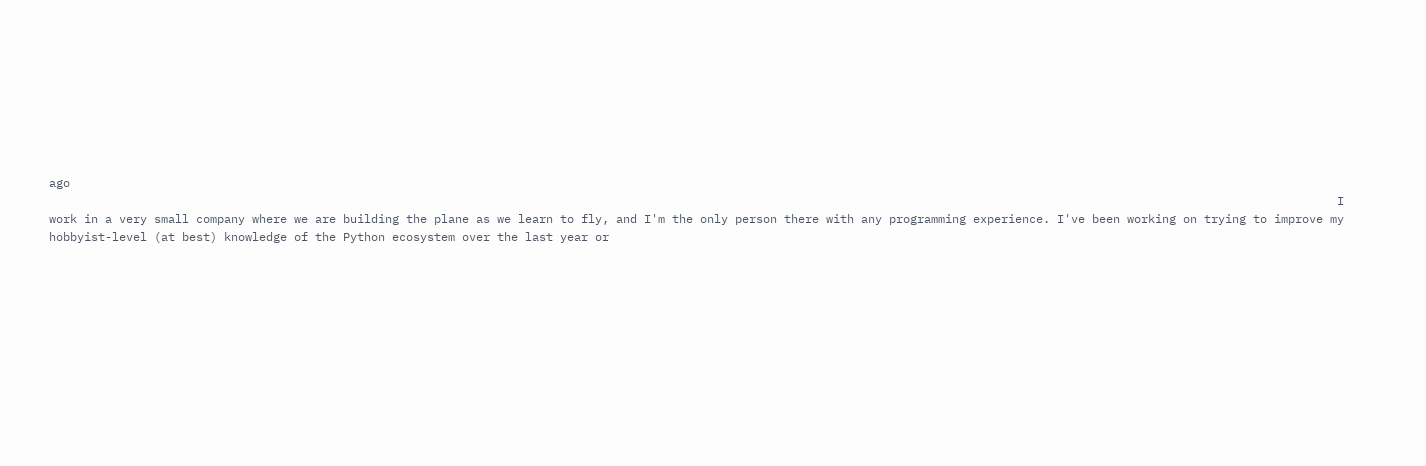ago
                                                                                                                                                                                        I work in a very small company where we are building the plane as we learn to fly, and I'm the only person there with any programming experience. I've been working on trying to improve my hobbyist-level (at best) knowledge of the Python ecosystem over the last year or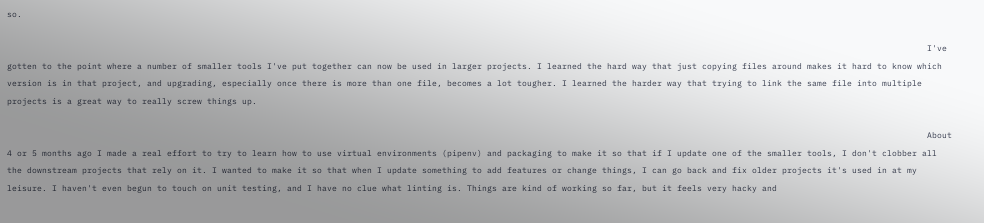so.

                                                                                                                                                                                        I've gotten to the point where a number of smaller tools I've put together can now be used in larger projects. I learned the hard way that just copying files around makes it hard to know which version is in that project, and upgrading, especially once there is more than one file, becomes a lot tougher. I learned the harder way that trying to link the same file into multiple projects is a great way to really screw things up.

                                                                                                                                                                                        About 4 or 5 months ago I made a real effort to try to learn how to use virtual environments (pipenv) and packaging to make it so that if I update one of the smaller tools, I don't clobber all the downstream projects that rely on it. I wanted to make it so that when I update something to add features or change things, I can go back and fix older projects it's used in at my leisure. I haven't even begun to touch on unit testing, and I have no clue what linting is. Things are kind of working so far, but it feels very hacky and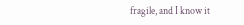fragile, and I know it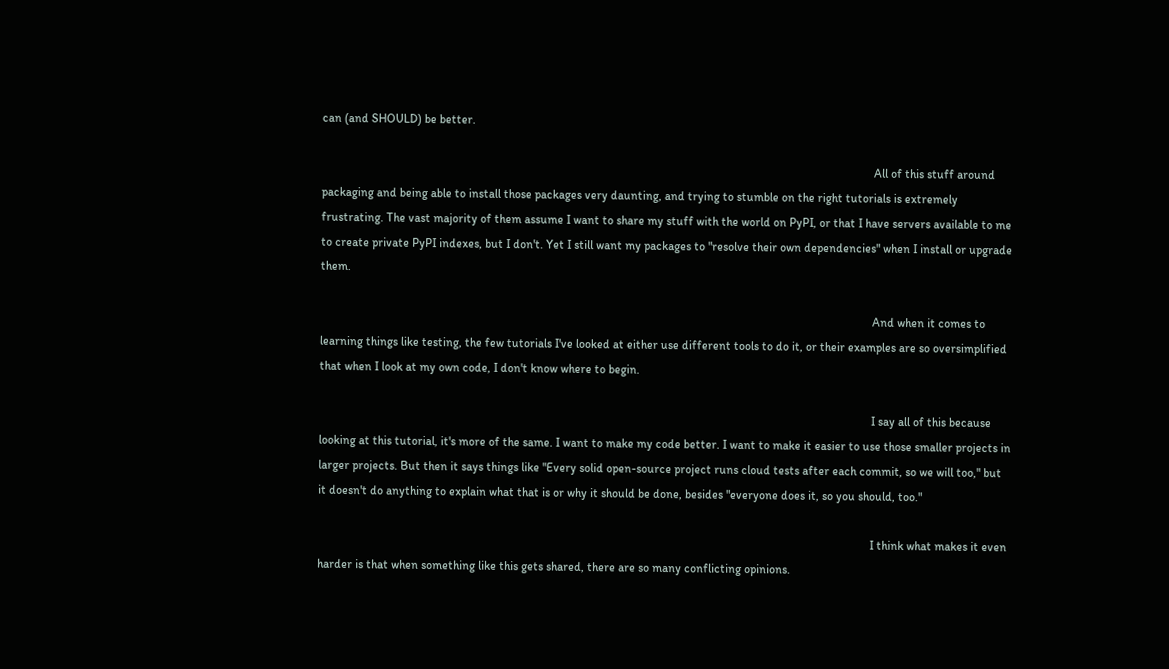can (and SHOULD) be better.

                                                                                                                                                                                        All of this stuff around packaging and being able to install those packages very daunting, and trying to stumble on the right tutorials is extremely frustrating. The vast majority of them assume I want to share my stuff with the world on PyPI, or that I have servers available to me to create private PyPI indexes, but I don't. Yet I still want my packages to "resolve their own dependencies" when I install or upgrade them.

                                                                                                                                                                                        And when it comes to learning things like testing, the few tutorials I've looked at either use different tools to do it, or their examples are so oversimplified that when I look at my own code, I don't know where to begin.

                                                                                                                                                                                        I say all of this because looking at this tutorial, it's more of the same. I want to make my code better. I want to make it easier to use those smaller projects in larger projects. But then it says things like "Every solid open-source project runs cloud tests after each commit, so we will too," but it doesn't do anything to explain what that is or why it should be done, besides "everyone does it, so you should, too."

                                                                                                                                                                                        I think what makes it even harder is that when something like this gets shared, there are so many conflicting opinions.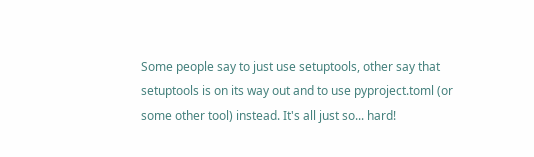Some people say to just use setuptools, other say that setuptools is on its way out and to use pyproject.toml (or some other tool) instead. It's all just so... hard!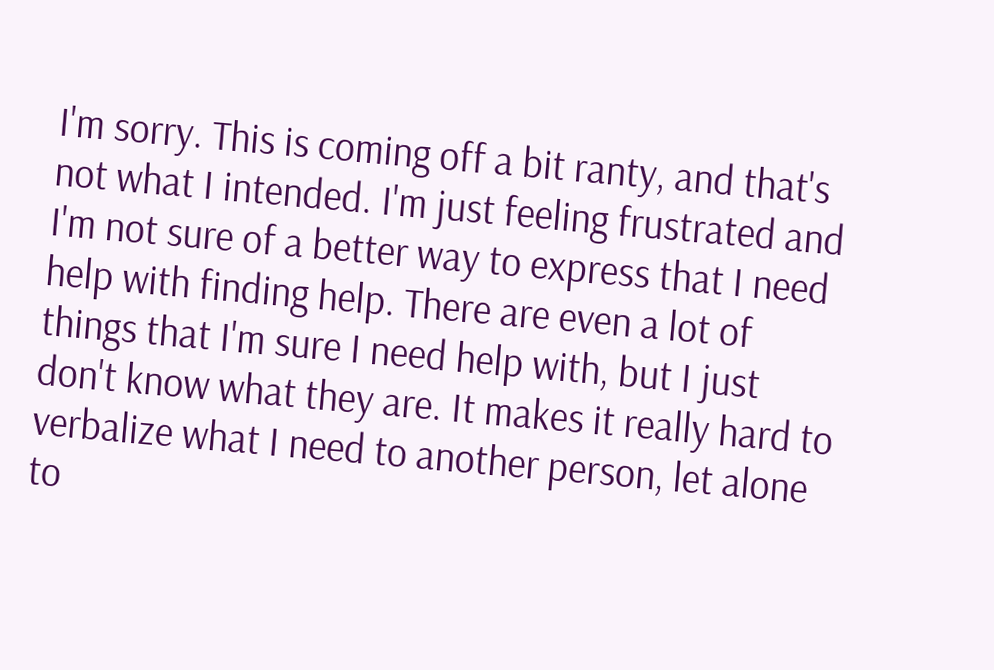I'm sorry. This is coming off a bit ranty, and that's not what I intended. I'm just feeling frustrated and I'm not sure of a better way to express that I need help with finding help. There are even a lot of things that I'm sure I need help with, but I just don't know what they are. It makes it really hard to verbalize what I need to another person, let alone to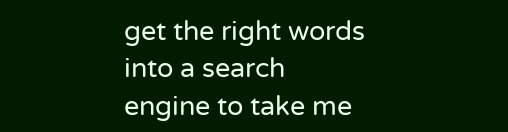get the right words into a search engine to take me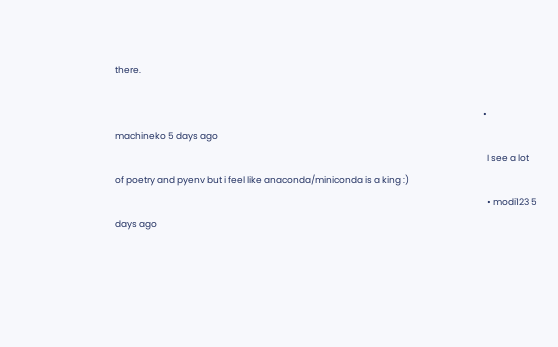there.

                                                                                                                                                                                        • machineko 5 days ago
                                                                                                                                                                                          I see a lot of poetry and pyenv but i feel like anaconda/miniconda is a king :)
                                                                                                                                                                                          • modi123 5 days ago